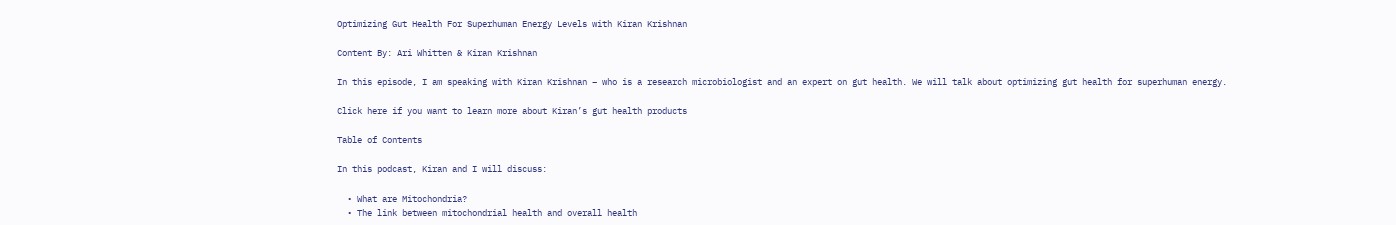Optimizing Gut Health For Superhuman Energy Levels with Kiran Krishnan

Content By: Ari Whitten & Kiran Krishnan

In this episode, I am speaking with Kiran Krishnan – who is a research microbiologist and an expert on gut health. We will talk about optimizing gut health for superhuman energy.

Click here if you want to learn more about Kiran’s gut health products

Table of Contents

In this podcast, Kiran and I will discuss:

  • What are Mitochondria?
  • The link between mitochondrial health and overall health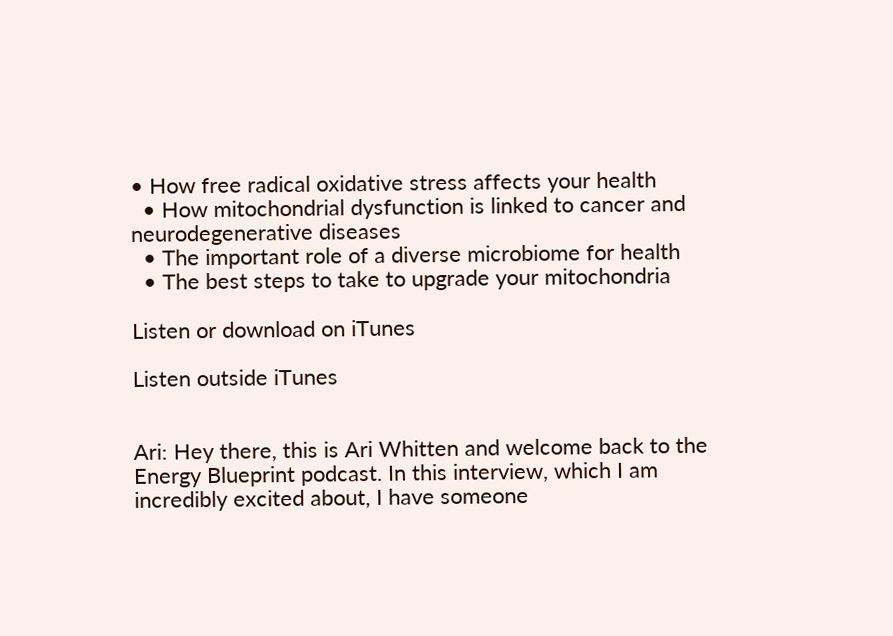• How free radical oxidative stress affects your health
  • How mitochondrial dysfunction is linked to cancer and neurodegenerative diseases
  • The important role of a diverse microbiome for health
  • The best steps to take to upgrade your mitochondria

Listen or download on iTunes

Listen outside iTunes


Ari: Hey there, this is Ari Whitten and welcome back to the Energy Blueprint podcast. In this interview, which I am incredibly excited about, I have someone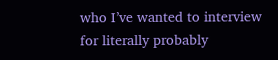who I’ve wanted to interview for literally probably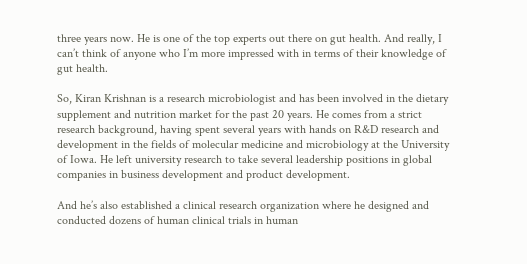three years now. He is one of the top experts out there on gut health. And really, I can’t think of anyone who I’m more impressed with in terms of their knowledge of gut health.

So, Kiran Krishnan is a research microbiologist and has been involved in the dietary supplement and nutrition market for the past 20 years. He comes from a strict research background, having spent several years with hands on R&D research and development in the fields of molecular medicine and microbiology at the University of Iowa. He left university research to take several leadership positions in global companies in business development and product development.

And he’s also established a clinical research organization where he designed and conducted dozens of human clinical trials in human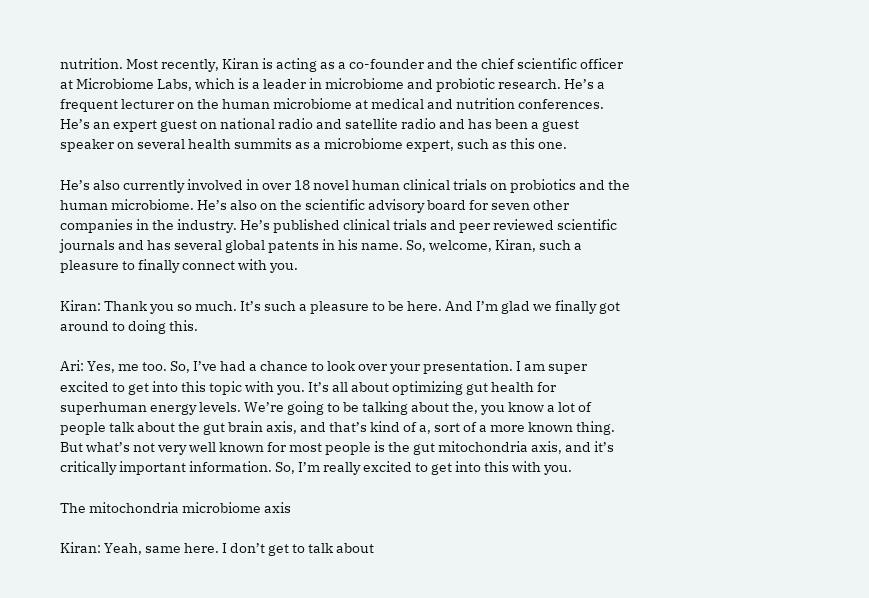nutrition. Most recently, Kiran is acting as a co-founder and the chief scientific officer at Microbiome Labs, which is a leader in microbiome and probiotic research. He’s a frequent lecturer on the human microbiome at medical and nutrition conferences. He’s an expert guest on national radio and satellite radio and has been a guest speaker on several health summits as a microbiome expert, such as this one.

He’s also currently involved in over 18 novel human clinical trials on probiotics and the human microbiome. He’s also on the scientific advisory board for seven other companies in the industry. He’s published clinical trials and peer reviewed scientific journals and has several global patents in his name. So, welcome, Kiran, such a pleasure to finally connect with you.

Kiran: Thank you so much. It’s such a pleasure to be here. And I’m glad we finally got around to doing this.

Ari: Yes, me too. So, I’ve had a chance to look over your presentation. I am super excited to get into this topic with you. It’s all about optimizing gut health for superhuman energy levels. We’re going to be talking about the, you know a lot of people talk about the gut brain axis, and that’s kind of a, sort of a more known thing. But what’s not very well known for most people is the gut mitochondria axis, and it’s critically important information. So, I’m really excited to get into this with you.

The mitochondria microbiome axis

Kiran: Yeah, same here. I don’t get to talk about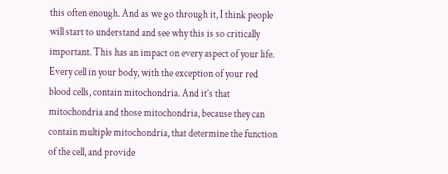this often enough. And as we go through it, I think people will start to understand and see why this is so critically important. This has an impact on every aspect of your life. Every cell in your body, with the exception of your red blood cells, contain mitochondria. And it’s that mitochondria and those mitochondria, because they can contain multiple mitochondria, that determine the function of the cell, and provide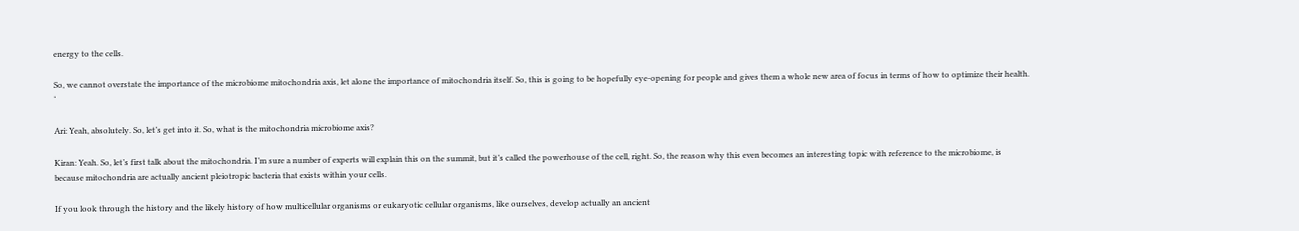energy to the cells.

So, we cannot overstate the importance of the microbiome mitochondria axis, let alone the importance of mitochondria itself. So, this is going to be hopefully eye-opening for people and gives them a whole new area of focus in terms of how to optimize their health. ‘

Ari: Yeah, absolutely. So, let’s get into it. So, what is the mitochondria microbiome axis?

Kiran: Yeah. So, let’s first talk about the mitochondria. I’m sure a number of experts will explain this on the summit, but it’s called the powerhouse of the cell, right. So, the reason why this even becomes an interesting topic with reference to the microbiome, is because mitochondria are actually ancient pleiotropic bacteria that exists within your cells.

If you look through the history and the likely history of how multicellular organisms or eukaryotic cellular organisms, like ourselves, develop actually an ancient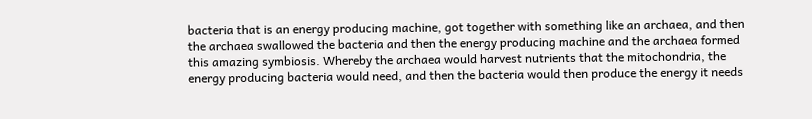bacteria that is an energy producing machine, got together with something like an archaea, and then the archaea swallowed the bacteria and then the energy producing machine and the archaea formed this amazing symbiosis. Whereby the archaea would harvest nutrients that the mitochondria, the energy producing bacteria would need, and then the bacteria would then produce the energy it needs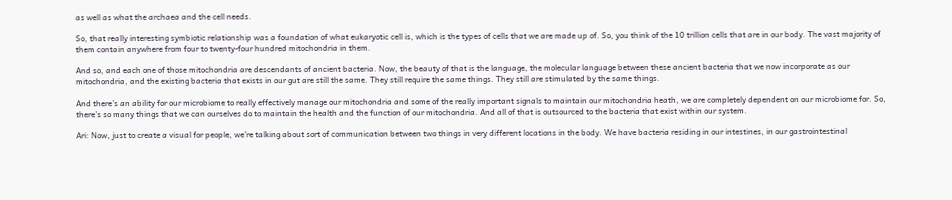as well as what the archaea and the cell needs.

So, that really interesting symbiotic relationship was a foundation of what eukaryotic cell is, which is the types of cells that we are made up of. So, you think of the 10 trillion cells that are in our body. The vast majority of them contain anywhere from four to twenty-four hundred mitochondria in them.

And so, and each one of those mitochondria are descendants of ancient bacteria. Now, the beauty of that is the language, the molecular language between these ancient bacteria that we now incorporate as our mitochondria, and the existing bacteria that exists in our gut are still the same. They still require the same things. They still are stimulated by the same things.

And there’s an ability for our microbiome to really effectively manage our mitochondria and some of the really important signals to maintain our mitochondria heath, we are completely dependent on our microbiome for. So, there’s so many things that we can ourselves do to maintain the health and the function of our mitochondria. And all of that is outsourced to the bacteria that exist within our system.

Ari: Now, just to create a visual for people, we’re talking about sort of communication between two things in very different locations in the body. We have bacteria residing in our intestines, in our gastrointestinal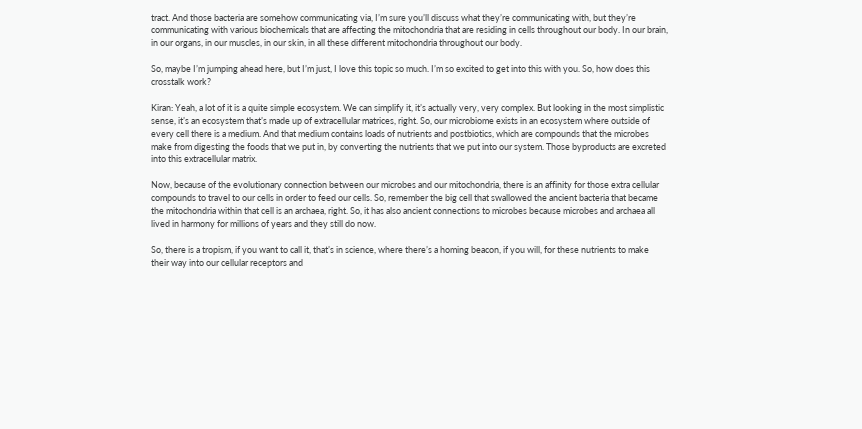tract. And those bacteria are somehow communicating via, I’m sure you’ll discuss what they’re communicating with, but they’re communicating with various biochemicals that are affecting the mitochondria that are residing in cells throughout our body. In our brain, in our organs, in our muscles, in our skin, in all these different mitochondria throughout our body.

So, maybe I’m jumping ahead here, but I’m just, I love this topic so much. I’m so excited to get into this with you. So, how does this crosstalk work?

Kiran: Yeah, a lot of it is a quite simple ecosystem. We can simplify it, it’s actually very, very complex. But looking in the most simplistic sense, it’s an ecosystem that’s made up of extracellular matrices, right. So, our microbiome exists in an ecosystem where outside of every cell there is a medium. And that medium contains loads of nutrients and postbiotics, which are compounds that the microbes make from digesting the foods that we put in, by converting the nutrients that we put into our system. Those byproducts are excreted into this extracellular matrix.

Now, because of the evolutionary connection between our microbes and our mitochondria, there is an affinity for those extra cellular compounds to travel to our cells in order to feed our cells. So, remember the big cell that swallowed the ancient bacteria that became the mitochondria within that cell is an archaea, right. So, it has also ancient connections to microbes because microbes and archaea all lived in harmony for millions of years and they still do now.

So, there is a tropism, if you want to call it, that’s in science, where there’s a homing beacon, if you will, for these nutrients to make their way into our cellular receptors and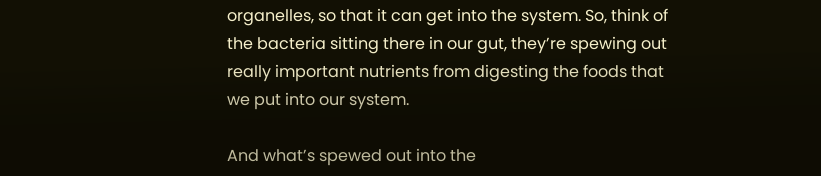organelles, so that it can get into the system. So, think of the bacteria sitting there in our gut, they’re spewing out really important nutrients from digesting the foods that we put into our system.

And what’s spewed out into the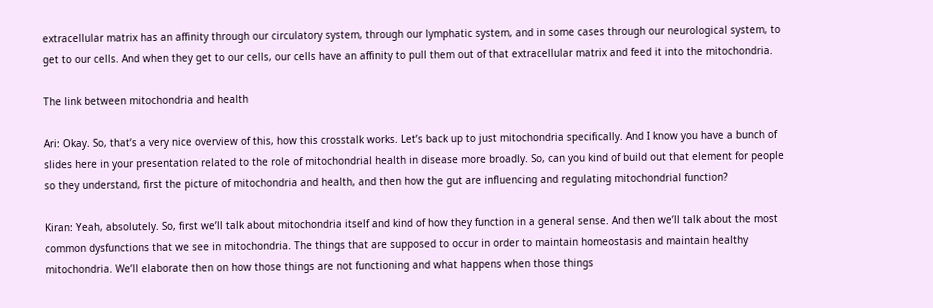extracellular matrix has an affinity through our circulatory system, through our lymphatic system, and in some cases through our neurological system, to get to our cells. And when they get to our cells, our cells have an affinity to pull them out of that extracellular matrix and feed it into the mitochondria.

The link between mitochondria and health

Ari: Okay. So, that’s a very nice overview of this, how this crosstalk works. Let’s back up to just mitochondria specifically. And I know you have a bunch of slides here in your presentation related to the role of mitochondrial health in disease more broadly. So, can you kind of build out that element for people so they understand, first the picture of mitochondria and health, and then how the gut are influencing and regulating mitochondrial function?

Kiran: Yeah, absolutely. So, first we’ll talk about mitochondria itself and kind of how they function in a general sense. And then we’ll talk about the most common dysfunctions that we see in mitochondria. The things that are supposed to occur in order to maintain homeostasis and maintain healthy mitochondria. We’ll elaborate then on how those things are not functioning and what happens when those things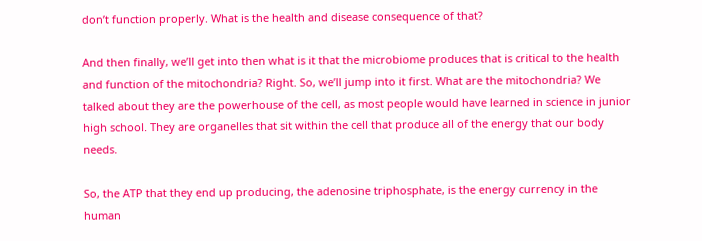don’t function properly. What is the health and disease consequence of that?

And then finally, we’ll get into then what is it that the microbiome produces that is critical to the health and function of the mitochondria? Right. So, we’ll jump into it first. What are the mitochondria? We talked about they are the powerhouse of the cell, as most people would have learned in science in junior high school. They are organelles that sit within the cell that produce all of the energy that our body needs.

So, the ATP that they end up producing, the adenosine triphosphate, is the energy currency in the human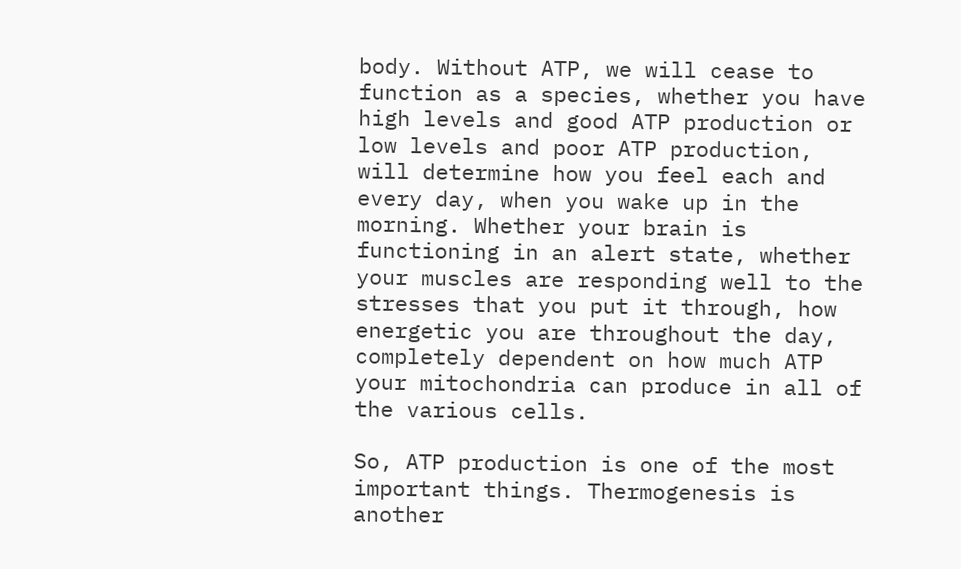body. Without ATP, we will cease to function as a species, whether you have high levels and good ATP production or low levels and poor ATP production, will determine how you feel each and every day, when you wake up in the morning. Whether your brain is functioning in an alert state, whether your muscles are responding well to the stresses that you put it through, how energetic you are throughout the day, completely dependent on how much ATP your mitochondria can produce in all of the various cells.

So, ATP production is one of the most important things. Thermogenesis is another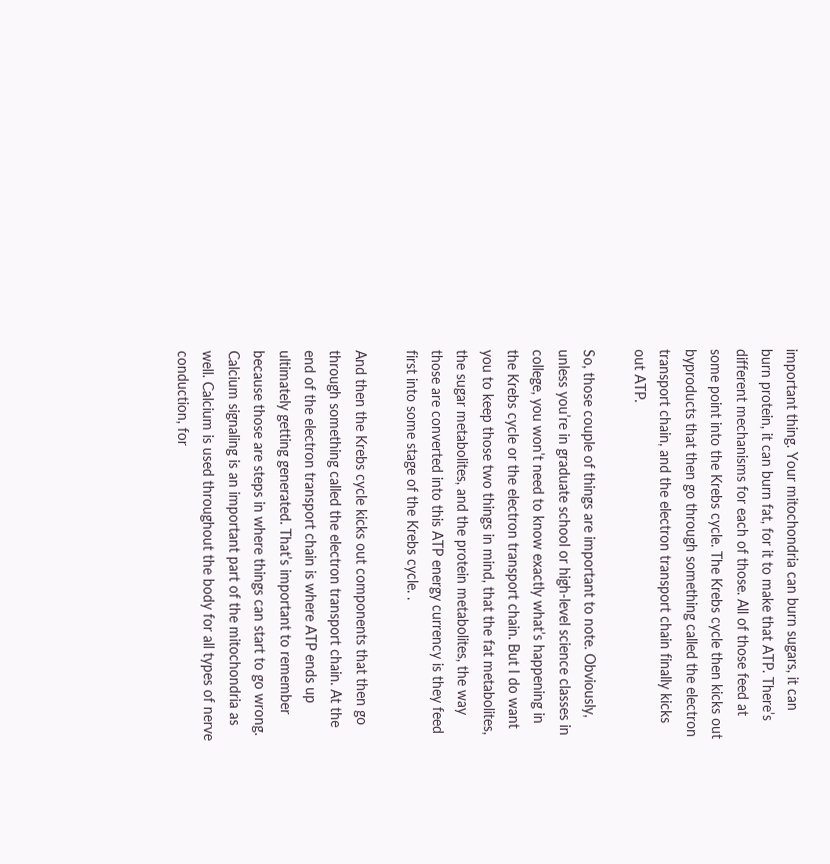important thing. Your mitochondria can burn sugars, it can burn protein, it can burn fat, for it to make that ATP. There’s different mechanisms for each of those. All of those feed at some point into the Krebs cycle. The Krebs cycle then kicks out byproducts that then go through something called the electron transport chain, and the electron transport chain finally kicks out ATP.

So, those couple of things are important to note. Obviously, unless you’re in graduate school or high-level science classes in college, you won’t need to know exactly what’s happening in the Krebs cycle or the electron transport chain. But I do want you to keep those two things in mind, that the fat metabolites, the sugar metabolites, and the protein metabolites, the way those are converted into this ATP energy currency is they feed first into some stage of the Krebs cycle. .

And then the Krebs cycle kicks out components that then go through something called the electron transport chain. At the end of the electron transport chain is where ATP ends up ultimately getting generated. That’s important to remember because those are steps in where things can start to go wrong. Calcium signaling is an important part of the mitochondria as well. Calcium is used throughout the body for all types of nerve conduction, for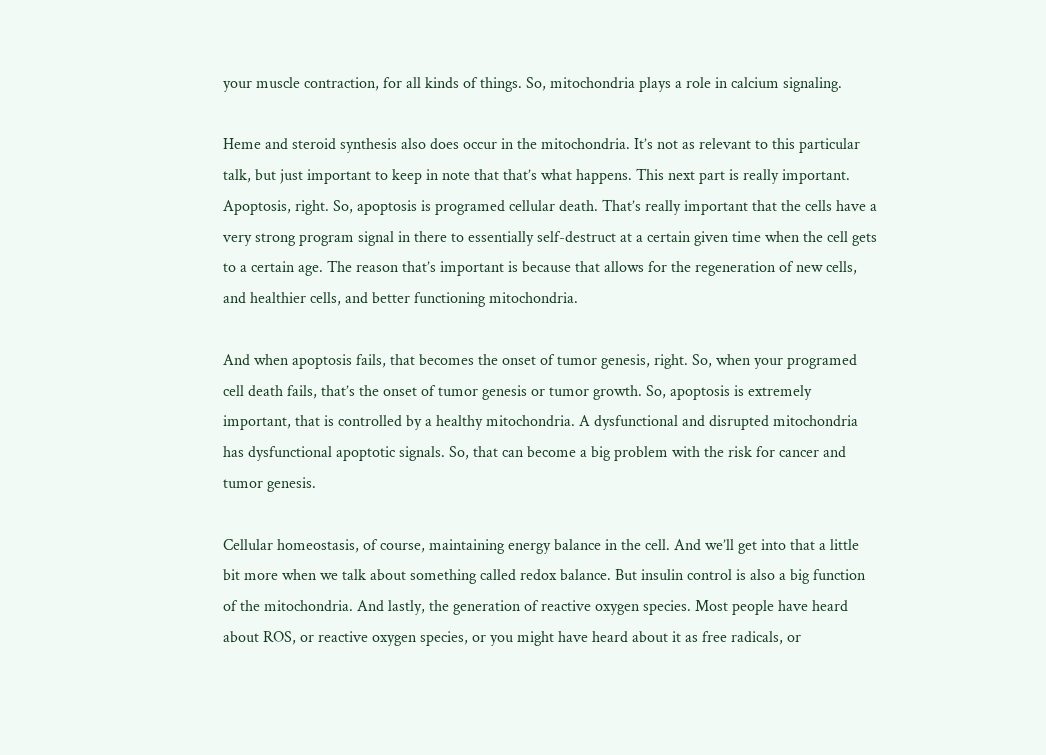your muscle contraction, for all kinds of things. So, mitochondria plays a role in calcium signaling.

Heme and steroid synthesis also does occur in the mitochondria. It’s not as relevant to this particular talk, but just important to keep in note that that’s what happens. This next part is really important. Apoptosis, right. So, apoptosis is programed cellular death. That’s really important that the cells have a very strong program signal in there to essentially self-destruct at a certain given time when the cell gets to a certain age. The reason that’s important is because that allows for the regeneration of new cells, and healthier cells, and better functioning mitochondria.

And when apoptosis fails, that becomes the onset of tumor genesis, right. So, when your programed cell death fails, that’s the onset of tumor genesis or tumor growth. So, apoptosis is extremely important, that is controlled by a healthy mitochondria. A dysfunctional and disrupted mitochondria has dysfunctional apoptotic signals. So, that can become a big problem with the risk for cancer and tumor genesis.

Cellular homeostasis, of course, maintaining energy balance in the cell. And we’ll get into that a little bit more when we talk about something called redox balance. But insulin control is also a big function of the mitochondria. And lastly, the generation of reactive oxygen species. Most people have heard about ROS, or reactive oxygen species, or you might have heard about it as free radicals, or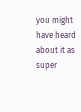you might have heard about it as super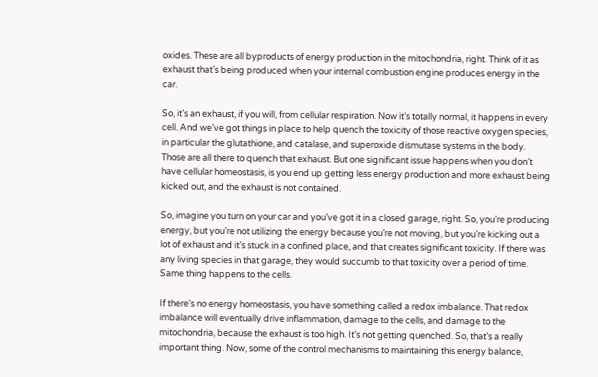oxides. These are all byproducts of energy production in the mitochondria, right. Think of it as exhaust that’s being produced when your internal combustion engine produces energy in the car.

So, it’s an exhaust, if you will, from cellular respiration. Now it’s totally normal, it happens in every cell. And we’ve got things in place to help quench the toxicity of those reactive oxygen species, in particular the glutathione, and catalase, and superoxide dismutase systems in the body. Those are all there to quench that exhaust. But one significant issue happens when you don’t have cellular homeostasis, is you end up getting less energy production and more exhaust being kicked out, and the exhaust is not contained.

So, imagine you turn on your car and you’ve got it in a closed garage, right. So, you’re producing energy, but you’re not utilizing the energy because you’re not moving, but you’re kicking out a lot of exhaust and it’s stuck in a confined place, and that creates significant toxicity. If there was any living species in that garage, they would succumb to that toxicity over a period of time. Same thing happens to the cells.

If there’s no energy homeostasis, you have something called a redox imbalance. That redox imbalance will eventually drive inflammation, damage to the cells, and damage to the mitochondria, because the exhaust is too high. It’s not getting quenched. So, that’s a really important thing. Now, some of the control mechanisms to maintaining this energy balance,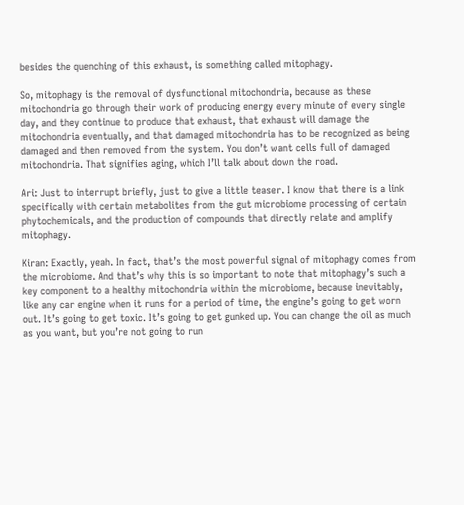besides the quenching of this exhaust, is something called mitophagy.

So, mitophagy is the removal of dysfunctional mitochondria, because as these mitochondria go through their work of producing energy every minute of every single day, and they continue to produce that exhaust, that exhaust will damage the mitochondria eventually, and that damaged mitochondria has to be recognized as being damaged and then removed from the system. You don’t want cells full of damaged mitochondria. That signifies aging, which I’ll talk about down the road.

Ari: Just to interrupt briefly, just to give a little teaser. I know that there is a link specifically with certain metabolites from the gut microbiome processing of certain phytochemicals, and the production of compounds that directly relate and amplify mitophagy.

Kiran: Exactly, yeah. In fact, that’s the most powerful signal of mitophagy comes from the microbiome. And that’s why this is so important to note that mitophagy’s such a key component to a healthy mitochondria within the microbiome, because inevitably, like any car engine when it runs for a period of time, the engine’s going to get worn out. It’s going to get toxic. It’s going to get gunked up. You can change the oil as much as you want, but you’re not going to run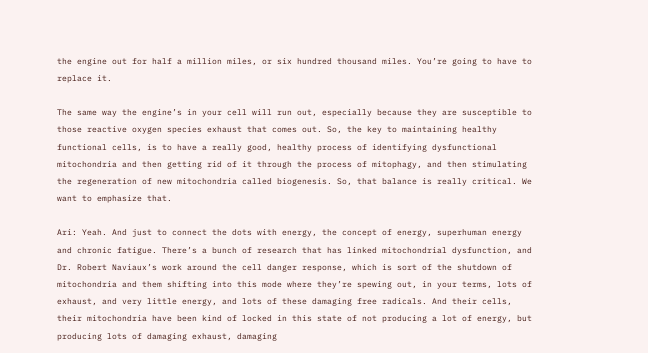the engine out for half a million miles, or six hundred thousand miles. You’re going to have to replace it.

The same way the engine’s in your cell will run out, especially because they are susceptible to those reactive oxygen species exhaust that comes out. So, the key to maintaining healthy functional cells, is to have a really good, healthy process of identifying dysfunctional mitochondria and then getting rid of it through the process of mitophagy, and then stimulating the regeneration of new mitochondria called biogenesis. So, that balance is really critical. We want to emphasize that.

Ari: Yeah. And just to connect the dots with energy, the concept of energy, superhuman energy and chronic fatigue. There’s a bunch of research that has linked mitochondrial dysfunction, and Dr. Robert Naviaux’s work around the cell danger response, which is sort of the shutdown of mitochondria and them shifting into this mode where they’re spewing out, in your terms, lots of exhaust, and very little energy, and lots of these damaging free radicals. And their cells, their mitochondria have been kind of locked in this state of not producing a lot of energy, but producing lots of damaging exhaust, damaging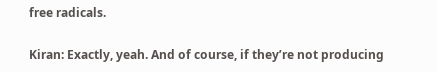free radicals.

Kiran: Exactly, yeah. And of course, if they’re not producing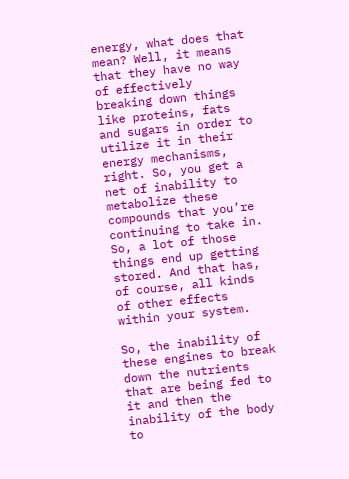energy, what does that mean? Well, it means that they have no way of effectively breaking down things like proteins, fats and sugars in order to utilize it in their energy mechanisms, right. So, you get a net of inability to metabolize these compounds that you’re continuing to take in. So, a lot of those things end up getting stored. And that has, of course, all kinds of other effects within your system.

So, the inability of these engines to break down the nutrients that are being fed to it and then the inability of the body to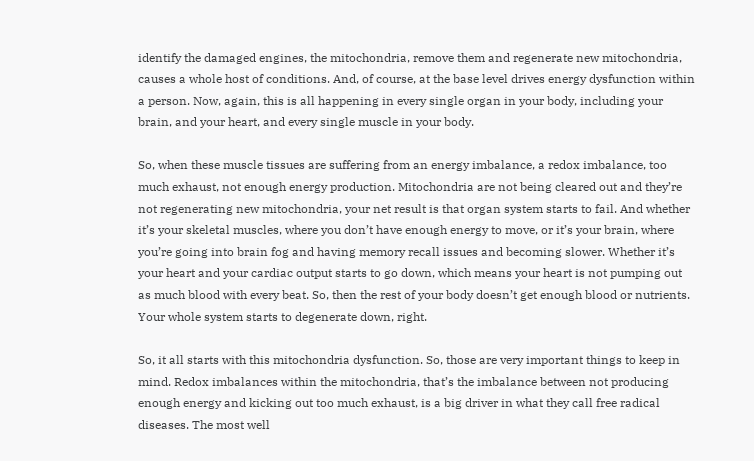identify the damaged engines, the mitochondria, remove them and regenerate new mitochondria, causes a whole host of conditions. And, of course, at the base level drives energy dysfunction within a person. Now, again, this is all happening in every single organ in your body, including your brain, and your heart, and every single muscle in your body.

So, when these muscle tissues are suffering from an energy imbalance, a redox imbalance, too much exhaust, not enough energy production. Mitochondria are not being cleared out and they’re not regenerating new mitochondria, your net result is that organ system starts to fail. And whether it’s your skeletal muscles, where you don’t have enough energy to move, or it’s your brain, where you’re going into brain fog and having memory recall issues and becoming slower. Whether it’s your heart and your cardiac output starts to go down, which means your heart is not pumping out as much blood with every beat. So, then the rest of your body doesn’t get enough blood or nutrients. Your whole system starts to degenerate down, right.

So, it all starts with this mitochondria dysfunction. So, those are very important things to keep in mind. Redox imbalances within the mitochondria, that’s the imbalance between not producing enough energy and kicking out too much exhaust, is a big driver in what they call free radical diseases. The most well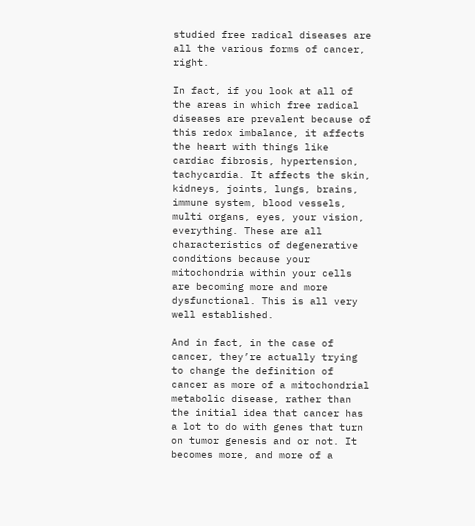studied free radical diseases are all the various forms of cancer, right.

In fact, if you look at all of the areas in which free radical diseases are prevalent because of this redox imbalance, it affects the heart with things like cardiac fibrosis, hypertension, tachycardia. It affects the skin, kidneys, joints, lungs, brains, immune system, blood vessels, multi organs, eyes, your vision, everything. These are all characteristics of degenerative conditions because your mitochondria within your cells are becoming more and more dysfunctional. This is all very well established.

And in fact, in the case of cancer, they’re actually trying to change the definition of cancer as more of a mitochondrial metabolic disease, rather than the initial idea that cancer has a lot to do with genes that turn on tumor genesis and or not. It becomes more, and more of a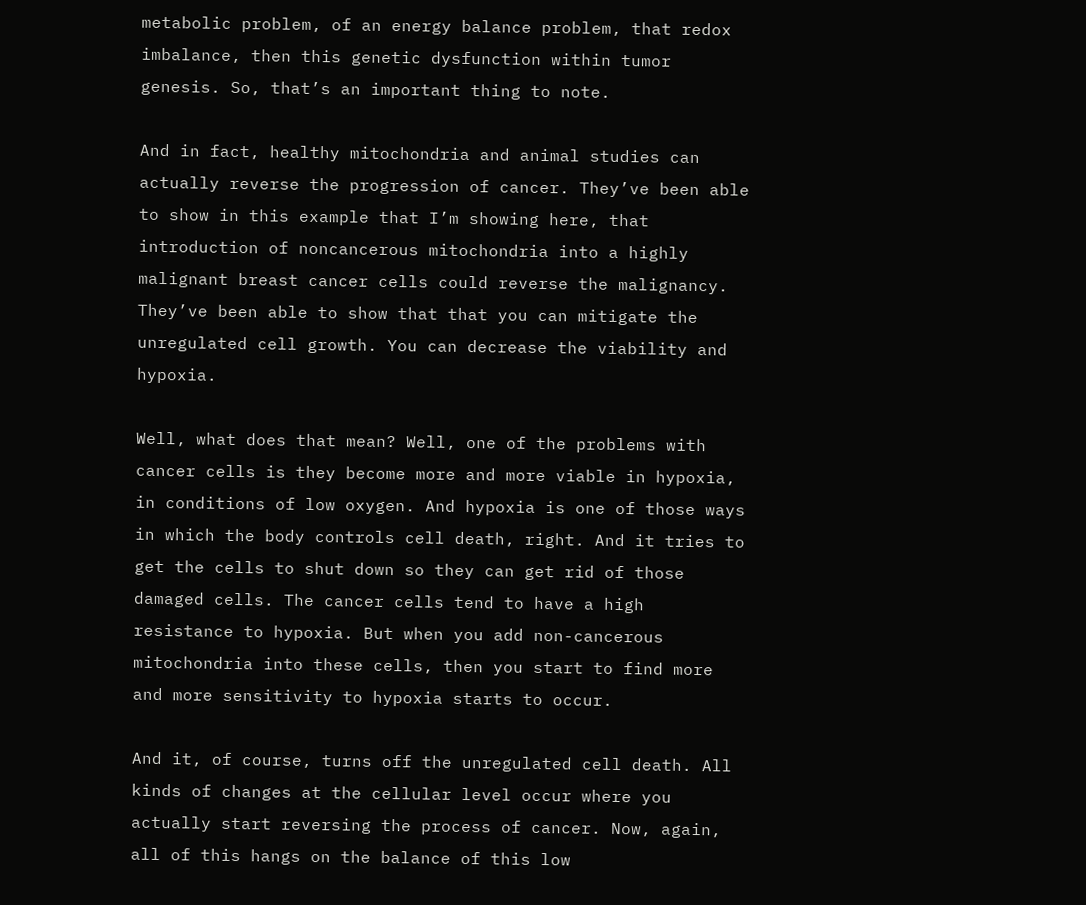metabolic problem, of an energy balance problem, that redox imbalance, then this genetic dysfunction within tumor genesis. So, that’s an important thing to note.

And in fact, healthy mitochondria and animal studies can actually reverse the progression of cancer. They’ve been able to show in this example that I’m showing here, that introduction of noncancerous mitochondria into a highly malignant breast cancer cells could reverse the malignancy. They’ve been able to show that that you can mitigate the unregulated cell growth. You can decrease the viability and hypoxia.

Well, what does that mean? Well, one of the problems with cancer cells is they become more and more viable in hypoxia, in conditions of low oxygen. And hypoxia is one of those ways in which the body controls cell death, right. And it tries to get the cells to shut down so they can get rid of those damaged cells. The cancer cells tend to have a high resistance to hypoxia. But when you add non-cancerous mitochondria into these cells, then you start to find more and more sensitivity to hypoxia starts to occur.

And it, of course, turns off the unregulated cell death. All kinds of changes at the cellular level occur where you actually start reversing the process of cancer. Now, again, all of this hangs on the balance of this low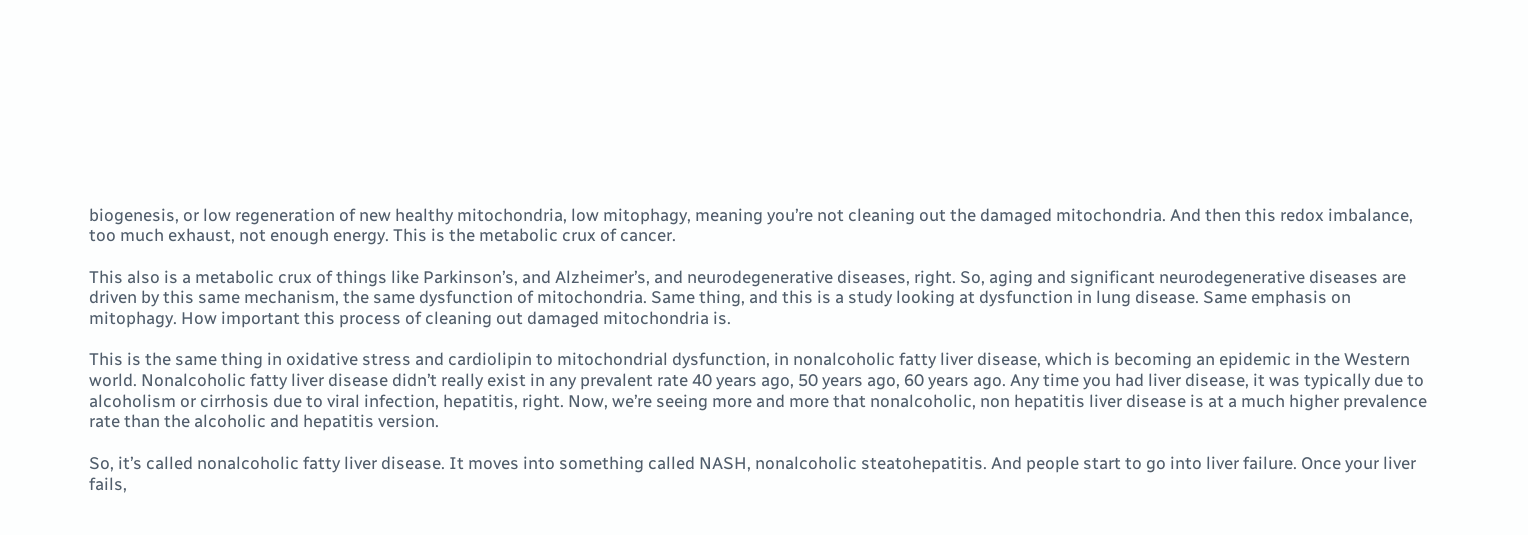biogenesis, or low regeneration of new healthy mitochondria, low mitophagy, meaning you’re not cleaning out the damaged mitochondria. And then this redox imbalance, too much exhaust, not enough energy. This is the metabolic crux of cancer.

This also is a metabolic crux of things like Parkinson’s, and Alzheimer’s, and neurodegenerative diseases, right. So, aging and significant neurodegenerative diseases are driven by this same mechanism, the same dysfunction of mitochondria. Same thing, and this is a study looking at dysfunction in lung disease. Same emphasis on mitophagy. How important this process of cleaning out damaged mitochondria is.

This is the same thing in oxidative stress and cardiolipin to mitochondrial dysfunction, in nonalcoholic fatty liver disease, which is becoming an epidemic in the Western world. Nonalcoholic fatty liver disease didn’t really exist in any prevalent rate 40 years ago, 50 years ago, 60 years ago. Any time you had liver disease, it was typically due to alcoholism or cirrhosis due to viral infection, hepatitis, right. Now, we’re seeing more and more that nonalcoholic, non hepatitis liver disease is at a much higher prevalence rate than the alcoholic and hepatitis version.

So, it’s called nonalcoholic fatty liver disease. It moves into something called NASH, nonalcoholic steatohepatitis. And people start to go into liver failure. Once your liver fails,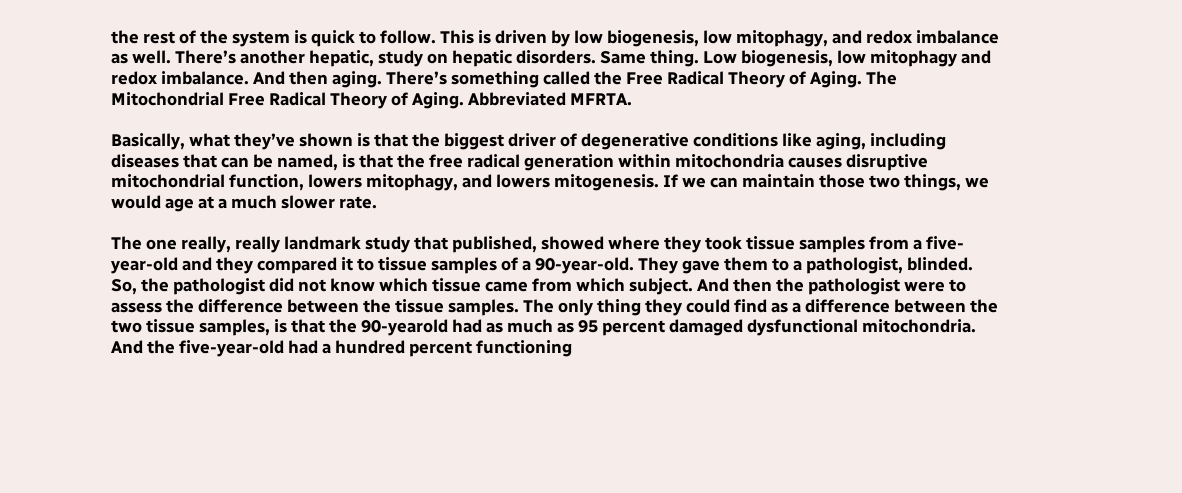the rest of the system is quick to follow. This is driven by low biogenesis, low mitophagy, and redox imbalance as well. There’s another hepatic, study on hepatic disorders. Same thing. Low biogenesis, low mitophagy and redox imbalance. And then aging. There’s something called the Free Radical Theory of Aging. The Mitochondrial Free Radical Theory of Aging. Abbreviated MFRTA.

Basically, what they’ve shown is that the biggest driver of degenerative conditions like aging, including diseases that can be named, is that the free radical generation within mitochondria causes disruptive mitochondrial function, lowers mitophagy, and lowers mitogenesis. If we can maintain those two things, we would age at a much slower rate.

The one really, really landmark study that published, showed where they took tissue samples from a five-year-old and they compared it to tissue samples of a 90-year-old. They gave them to a pathologist, blinded. So, the pathologist did not know which tissue came from which subject. And then the pathologist were to assess the difference between the tissue samples. The only thing they could find as a difference between the two tissue samples, is that the 90-yearold had as much as 95 percent damaged dysfunctional mitochondria. And the five-year-old had a hundred percent functioning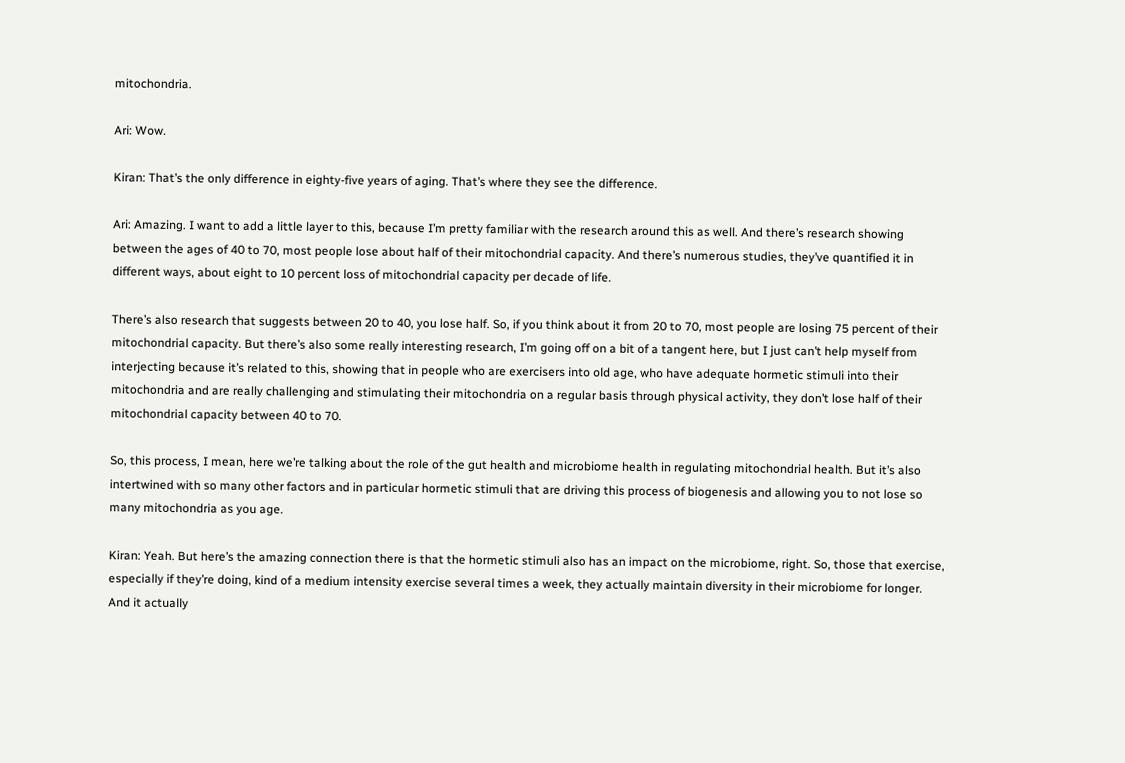mitochondria.

Ari: Wow.

Kiran: That’s the only difference in eighty-five years of aging. That’s where they see the difference.

Ari: Amazing. I want to add a little layer to this, because I’m pretty familiar with the research around this as well. And there’s research showing between the ages of 40 to 70, most people lose about half of their mitochondrial capacity. And there’s numerous studies, they’ve quantified it in different ways, about eight to 10 percent loss of mitochondrial capacity per decade of life.

There’s also research that suggests between 20 to 40, you lose half. So, if you think about it from 20 to 70, most people are losing 75 percent of their mitochondrial capacity. But there’s also some really interesting research, I’m going off on a bit of a tangent here, but I just can’t help myself from interjecting because it’s related to this, showing that in people who are exercisers into old age, who have adequate hormetic stimuli into their mitochondria and are really challenging and stimulating their mitochondria on a regular basis through physical activity, they don’t lose half of their mitochondrial capacity between 40 to 70.

So, this process, I mean, here we’re talking about the role of the gut health and microbiome health in regulating mitochondrial health. But it’s also intertwined with so many other factors and in particular hormetic stimuli that are driving this process of biogenesis and allowing you to not lose so many mitochondria as you age.

Kiran: Yeah. But here’s the amazing connection there is that the hormetic stimuli also has an impact on the microbiome, right. So, those that exercise, especially if they’re doing, kind of a medium intensity exercise several times a week, they actually maintain diversity in their microbiome for longer. And it actually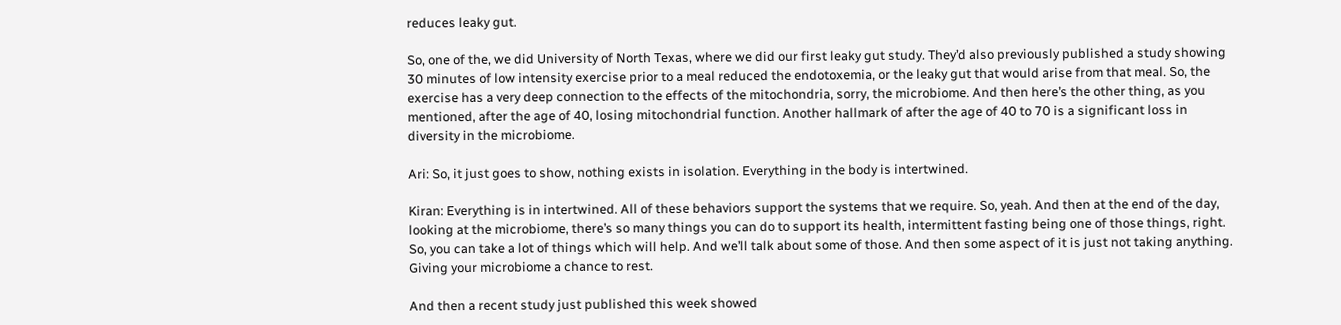reduces leaky gut.

So, one of the, we did University of North Texas, where we did our first leaky gut study. They’d also previously published a study showing 30 minutes of low intensity exercise prior to a meal reduced the endotoxemia, or the leaky gut that would arise from that meal. So, the exercise has a very deep connection to the effects of the mitochondria, sorry, the microbiome. And then here’s the other thing, as you mentioned, after the age of 40, losing mitochondrial function. Another hallmark of after the age of 40 to 70 is a significant loss in diversity in the microbiome.

Ari: So, it just goes to show, nothing exists in isolation. Everything in the body is intertwined.

Kiran: Everything is in intertwined. All of these behaviors support the systems that we require. So, yeah. And then at the end of the day, looking at the microbiome, there’s so many things you can do to support its health, intermittent fasting being one of those things, right. So, you can take a lot of things which will help. And we’ll talk about some of those. And then some aspect of it is just not taking anything. Giving your microbiome a chance to rest.

And then a recent study just published this week showed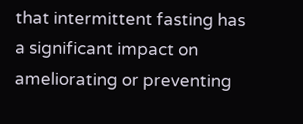that intermittent fasting has a significant impact on ameliorating or preventing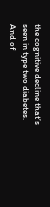the cognitive decline that’s seen in type two diabetes. And of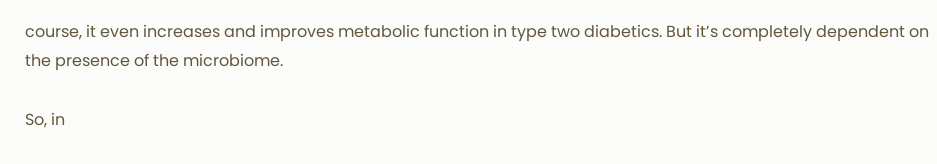course, it even increases and improves metabolic function in type two diabetics. But it’s completely dependent on the presence of the microbiome.

So, in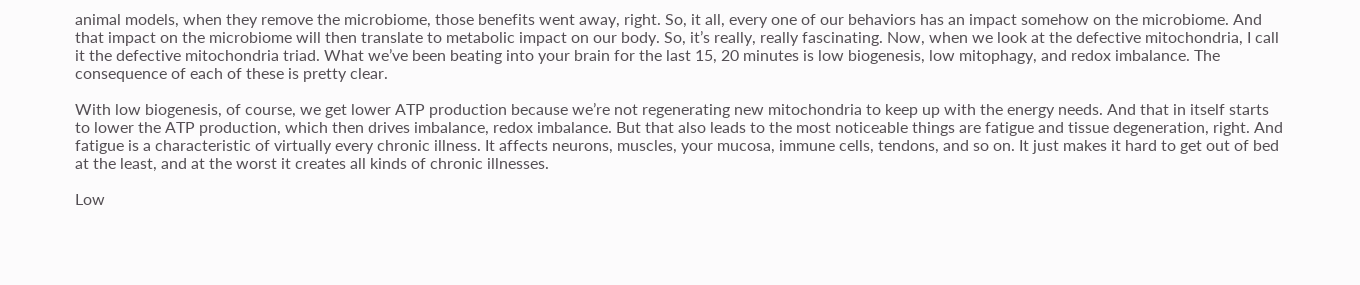animal models, when they remove the microbiome, those benefits went away, right. So, it all, every one of our behaviors has an impact somehow on the microbiome. And that impact on the microbiome will then translate to metabolic impact on our body. So, it’s really, really fascinating. Now, when we look at the defective mitochondria, I call it the defective mitochondria triad. What we’ve been beating into your brain for the last 15, 20 minutes is low biogenesis, low mitophagy, and redox imbalance. The consequence of each of these is pretty clear.

With low biogenesis, of course, we get lower ATP production because we’re not regenerating new mitochondria to keep up with the energy needs. And that in itself starts to lower the ATP production, which then drives imbalance, redox imbalance. But that also leads to the most noticeable things are fatigue and tissue degeneration, right. And fatigue is a characteristic of virtually every chronic illness. It affects neurons, muscles, your mucosa, immune cells, tendons, and so on. It just makes it hard to get out of bed at the least, and at the worst it creates all kinds of chronic illnesses.

Low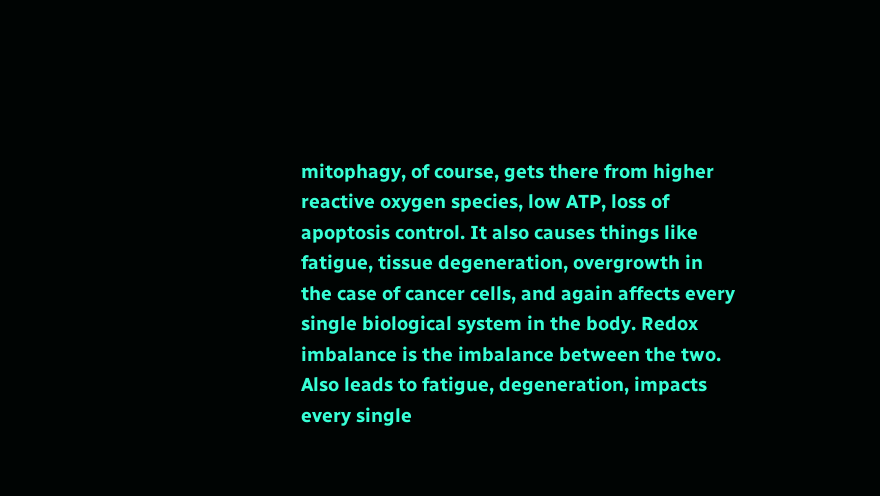mitophagy, of course, gets there from higher reactive oxygen species, low ATP, loss of apoptosis control. It also causes things like fatigue, tissue degeneration, overgrowth in the case of cancer cells, and again affects every single biological system in the body. Redox imbalance is the imbalance between the two. Also leads to fatigue, degeneration, impacts every single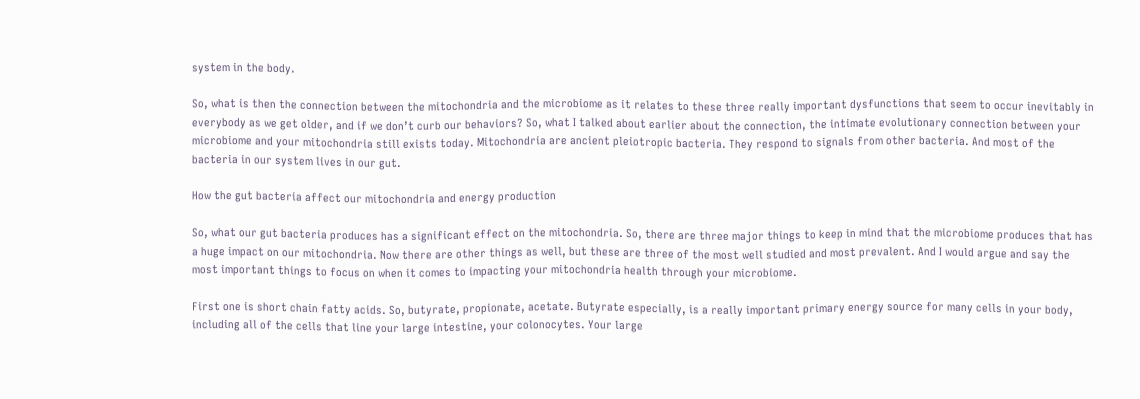system in the body.

So, what is then the connection between the mitochondria and the microbiome as it relates to these three really important dysfunctions that seem to occur inevitably in everybody as we get older, and if we don’t curb our behaviors? So, what I talked about earlier about the connection, the intimate evolutionary connection between your microbiome and your mitochondria still exists today. Mitochondria are ancient pleiotropic bacteria. They respond to signals from other bacteria. And most of the bacteria in our system lives in our gut.

How the gut bacteria affect our mitochondria and energy production

So, what our gut bacteria produces has a significant effect on the mitochondria. So, there are three major things to keep in mind that the microbiome produces that has a huge impact on our mitochondria. Now there are other things as well, but these are three of the most well studied and most prevalent. And I would argue and say the most important things to focus on when it comes to impacting your mitochondria health through your microbiome.

First one is short chain fatty acids. So, butyrate, propionate, acetate. Butyrate especially, is a really important primary energy source for many cells in your body, including all of the cells that line your large intestine, your colonocytes. Your large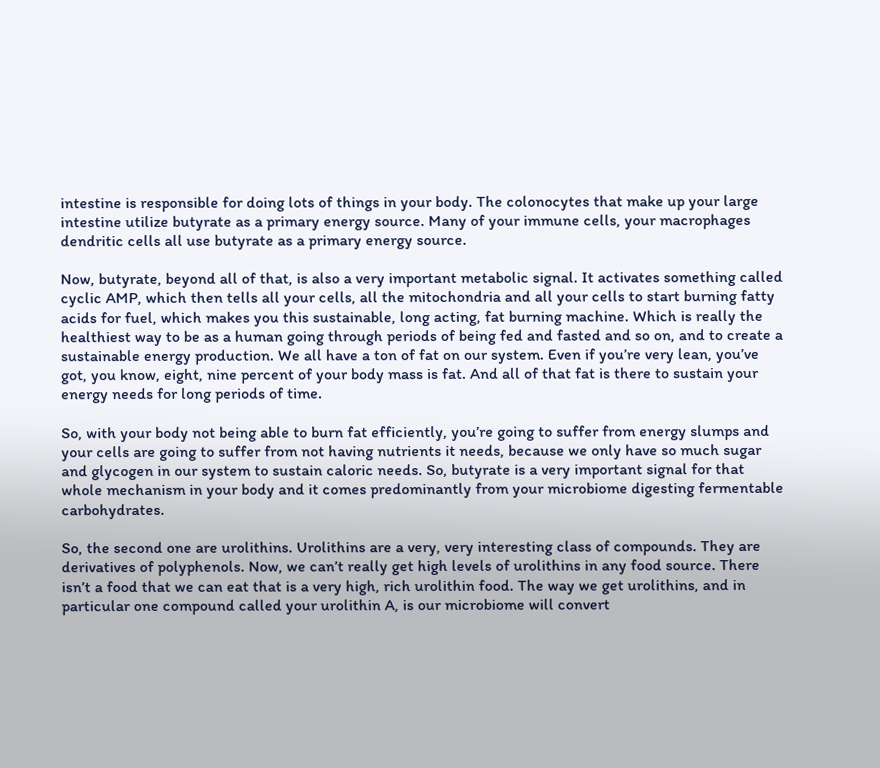intestine is responsible for doing lots of things in your body. The colonocytes that make up your large intestine utilize butyrate as a primary energy source. Many of your immune cells, your macrophages dendritic cells all use butyrate as a primary energy source.

Now, butyrate, beyond all of that, is also a very important metabolic signal. It activates something called cyclic AMP, which then tells all your cells, all the mitochondria and all your cells to start burning fatty acids for fuel, which makes you this sustainable, long acting, fat burning machine. Which is really the healthiest way to be as a human going through periods of being fed and fasted and so on, and to create a sustainable energy production. We all have a ton of fat on our system. Even if you’re very lean, you’ve got, you know, eight, nine percent of your body mass is fat. And all of that fat is there to sustain your energy needs for long periods of time.

So, with your body not being able to burn fat efficiently, you’re going to suffer from energy slumps and your cells are going to suffer from not having nutrients it needs, because we only have so much sugar and glycogen in our system to sustain caloric needs. So, butyrate is a very important signal for that whole mechanism in your body and it comes predominantly from your microbiome digesting fermentable carbohydrates.

So, the second one are urolithins. Urolithins are a very, very interesting class of compounds. They are derivatives of polyphenols. Now, we can’t really get high levels of urolithins in any food source. There isn’t a food that we can eat that is a very high, rich urolithin food. The way we get urolithins, and in particular one compound called your urolithin A, is our microbiome will convert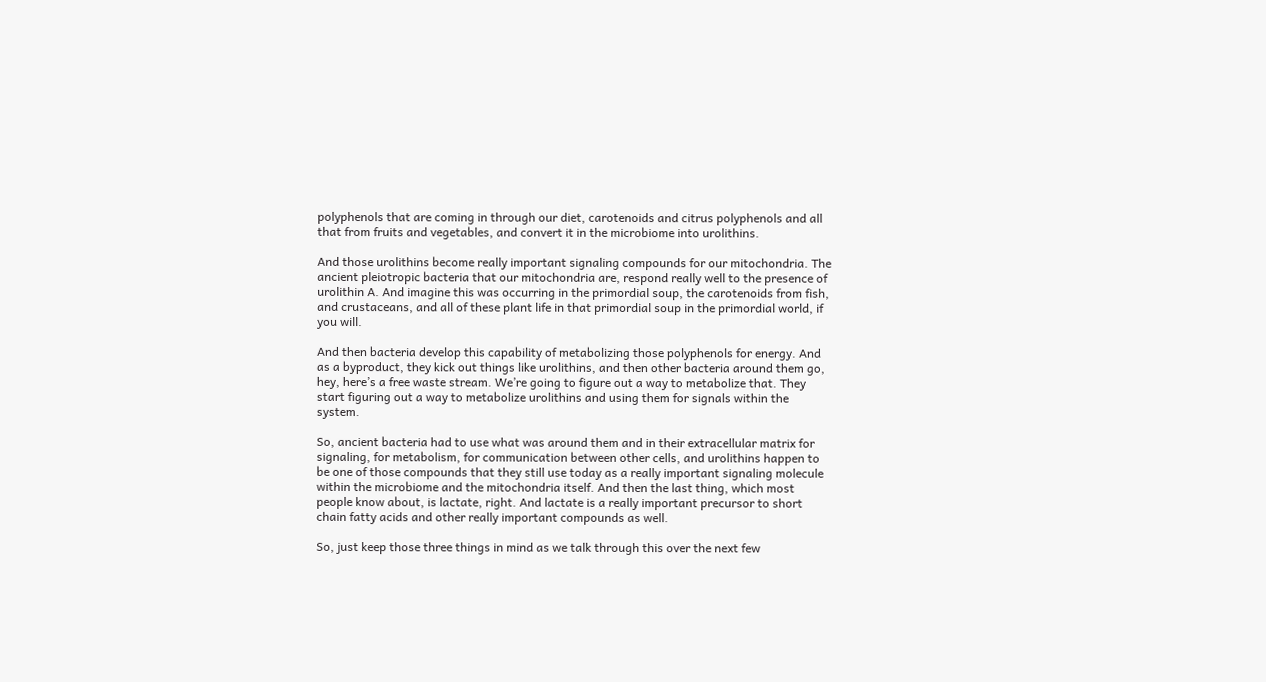polyphenols that are coming in through our diet, carotenoids and citrus polyphenols and all that from fruits and vegetables, and convert it in the microbiome into urolithins.

And those urolithins become really important signaling compounds for our mitochondria. The ancient pleiotropic bacteria that our mitochondria are, respond really well to the presence of urolithin A. And imagine this was occurring in the primordial soup, the carotenoids from fish, and crustaceans, and all of these plant life in that primordial soup in the primordial world, if you will.

And then bacteria develop this capability of metabolizing those polyphenols for energy. And as a byproduct, they kick out things like urolithins, and then other bacteria around them go, hey, here’s a free waste stream. We’re going to figure out a way to metabolize that. They start figuring out a way to metabolize urolithins and using them for signals within the system.

So, ancient bacteria had to use what was around them and in their extracellular matrix for signaling, for metabolism, for communication between other cells, and urolithins happen to be one of those compounds that they still use today as a really important signaling molecule within the microbiome and the mitochondria itself. And then the last thing, which most people know about, is lactate, right. And lactate is a really important precursor to short chain fatty acids and other really important compounds as well.

So, just keep those three things in mind as we talk through this over the next few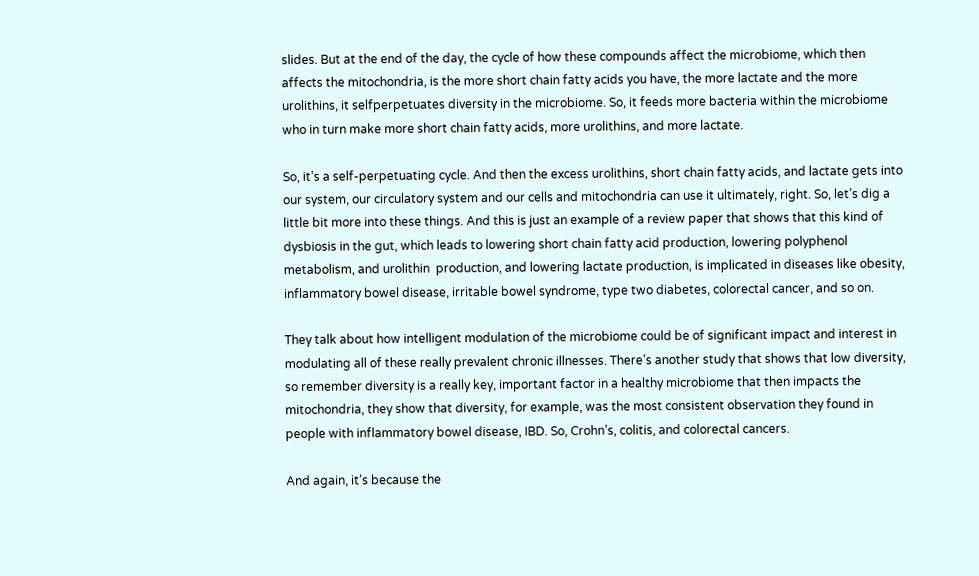slides. But at the end of the day, the cycle of how these compounds affect the microbiome, which then affects the mitochondria, is the more short chain fatty acids you have, the more lactate and the more urolithins, it selfperpetuates diversity in the microbiome. So, it feeds more bacteria within the microbiome who in turn make more short chain fatty acids, more urolithins, and more lactate.

So, it’s a self-perpetuating cycle. And then the excess urolithins, short chain fatty acids, and lactate gets into our system, our circulatory system and our cells and mitochondria can use it ultimately, right. So, let’s dig a little bit more into these things. And this is just an example of a review paper that shows that this kind of dysbiosis in the gut, which leads to lowering short chain fatty acid production, lowering polyphenol metabolism, and urolithin  production, and lowering lactate production, is implicated in diseases like obesity, inflammatory bowel disease, irritable bowel syndrome, type two diabetes, colorectal cancer, and so on.

They talk about how intelligent modulation of the microbiome could be of significant impact and interest in modulating all of these really prevalent chronic illnesses. There’s another study that shows that low diversity, so remember diversity is a really key, important factor in a healthy microbiome that then impacts the mitochondria, they show that diversity, for example, was the most consistent observation they found in people with inflammatory bowel disease, IBD. So, Crohn’s, colitis, and colorectal cancers.

And again, it’s because the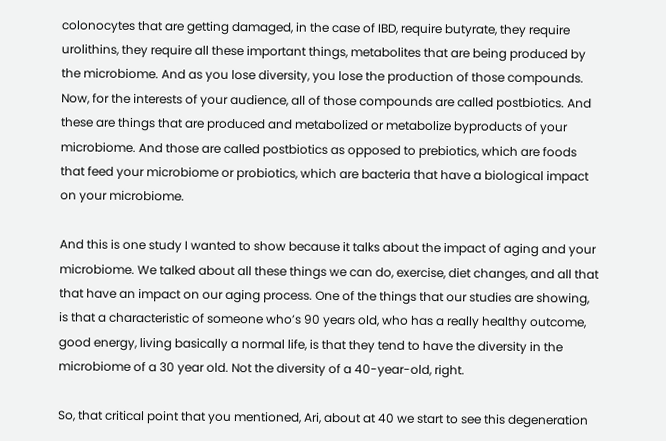colonocytes that are getting damaged, in the case of IBD, require butyrate, they require urolithins, they require all these important things, metabolites that are being produced by the microbiome. And as you lose diversity, you lose the production of those compounds.
Now, for the interests of your audience, all of those compounds are called postbiotics. And these are things that are produced and metabolized or metabolize byproducts of your microbiome. And those are called postbiotics as opposed to prebiotics, which are foods that feed your microbiome or probiotics, which are bacteria that have a biological impact on your microbiome.

And this is one study I wanted to show because it talks about the impact of aging and your microbiome. We talked about all these things we can do, exercise, diet changes, and all that that have an impact on our aging process. One of the things that our studies are showing, is that a characteristic of someone who’s 90 years old, who has a really healthy outcome, good energy, living basically a normal life, is that they tend to have the diversity in the microbiome of a 30 year old. Not the diversity of a 40-year-old, right.

So, that critical point that you mentioned, Ari, about at 40 we start to see this degeneration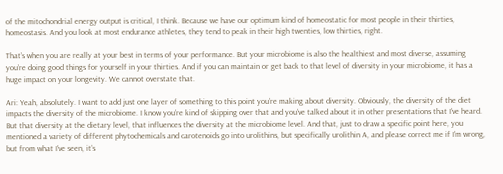of the mitochondrial energy output is critical, I think. Because we have our optimum kind of homeostatic for most people in their thirties, homeostasis. And you look at most endurance athletes, they tend to peak in their high twenties, low thirties, right.

That’s when you are really at your best in terms of your performance. But your microbiome is also the healthiest and most diverse, assuming you’re doing good things for yourself in your thirties. And if you can maintain or get back to that level of diversity in your microbiome, it has a huge impact on your longevity. We cannot overstate that.

Ari: Yeah, absolutely. I want to add just one layer of something to this point you’re making about diversity. Obviously, the diversity of the diet impacts the diversity of the microbiome. I know you’re kind of skipping over that and you’ve talked about it in other presentations that I’ve heard. But that diversity at the dietary level, that influences the diversity at the microbiome level. And that, just to draw a specific point here, you mentioned a variety of different phytochemicals and carotenoids go into urolithins, but specifically urolithin A, and please correct me if I’m wrong, but from what I’ve seen, it’s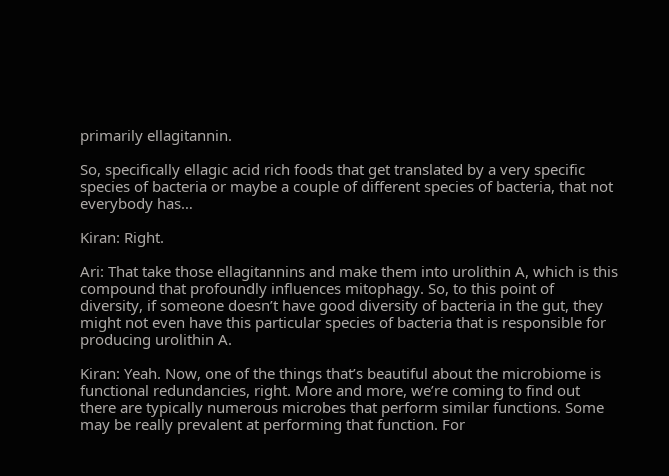primarily ellagitannin.

So, specifically ellagic acid rich foods that get translated by a very specific species of bacteria or maybe a couple of different species of bacteria, that not everybody has…

Kiran: Right.

Ari: That take those ellagitannins and make them into urolithin A, which is this compound that profoundly influences mitophagy. So, to this point of diversity, if someone doesn’t have good diversity of bacteria in the gut, they might not even have this particular species of bacteria that is responsible for producing urolithin A.

Kiran: Yeah. Now, one of the things that’s beautiful about the microbiome is functional redundancies, right. More and more, we’re coming to find out there are typically numerous microbes that perform similar functions. Some may be really prevalent at performing that function. For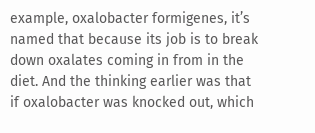example, oxalobacter formigenes, it’s named that because its job is to break down oxalates coming in from in the diet. And the thinking earlier was that if oxalobacter was knocked out, which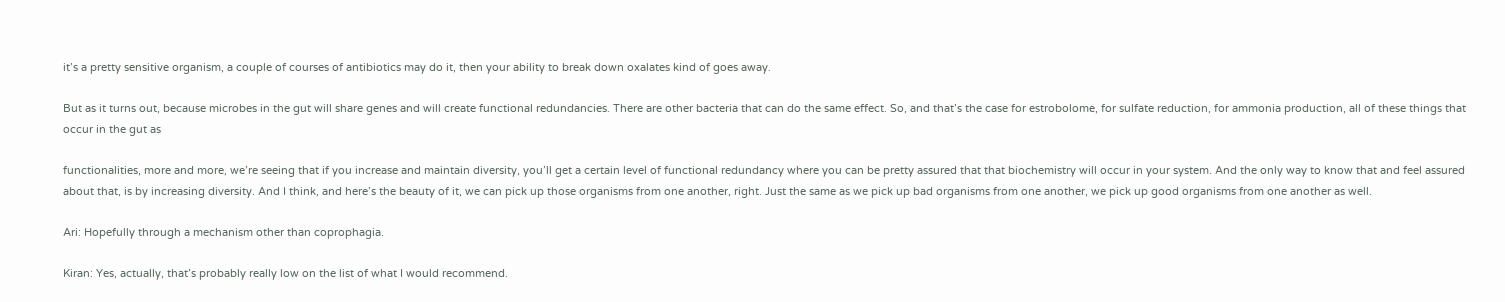it’s a pretty sensitive organism, a couple of courses of antibiotics may do it, then your ability to break down oxalates kind of goes away.

But as it turns out, because microbes in the gut will share genes and will create functional redundancies. There are other bacteria that can do the same effect. So, and that’s the case for estrobolome, for sulfate reduction, for ammonia production, all of these things that occur in the gut as

functionalities, more and more, we’re seeing that if you increase and maintain diversity, you’ll get a certain level of functional redundancy where you can be pretty assured that that biochemistry will occur in your system. And the only way to know that and feel assured about that, is by increasing diversity. And I think, and here’s the beauty of it, we can pick up those organisms from one another, right. Just the same as we pick up bad organisms from one another, we pick up good organisms from one another as well.

Ari: Hopefully through a mechanism other than coprophagia.

Kiran: Yes, actually, that’s probably really low on the list of what I would recommend.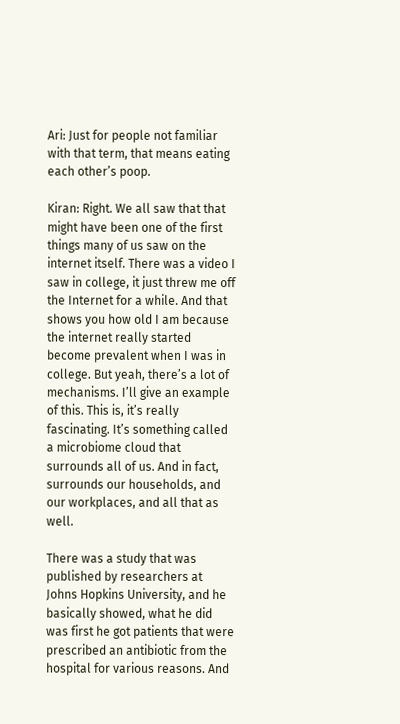Ari: Just for people not familiar with that term, that means eating each other’s poop.

Kiran: Right. We all saw that that might have been one of the first things many of us saw on the internet itself. There was a video I saw in college, it just threw me off the Internet for a while. And that shows you how old I am because the internet really started become prevalent when I was in college. But yeah, there’s a lot of mechanisms. I’ll give an example of this. This is, it’s really fascinating. It’s something called a microbiome cloud that surrounds all of us. And in fact, surrounds our households, and our workplaces, and all that as well.

There was a study that was published by researchers at Johns Hopkins University, and he basically showed, what he did was first he got patients that were prescribed an antibiotic from the hospital for various reasons. And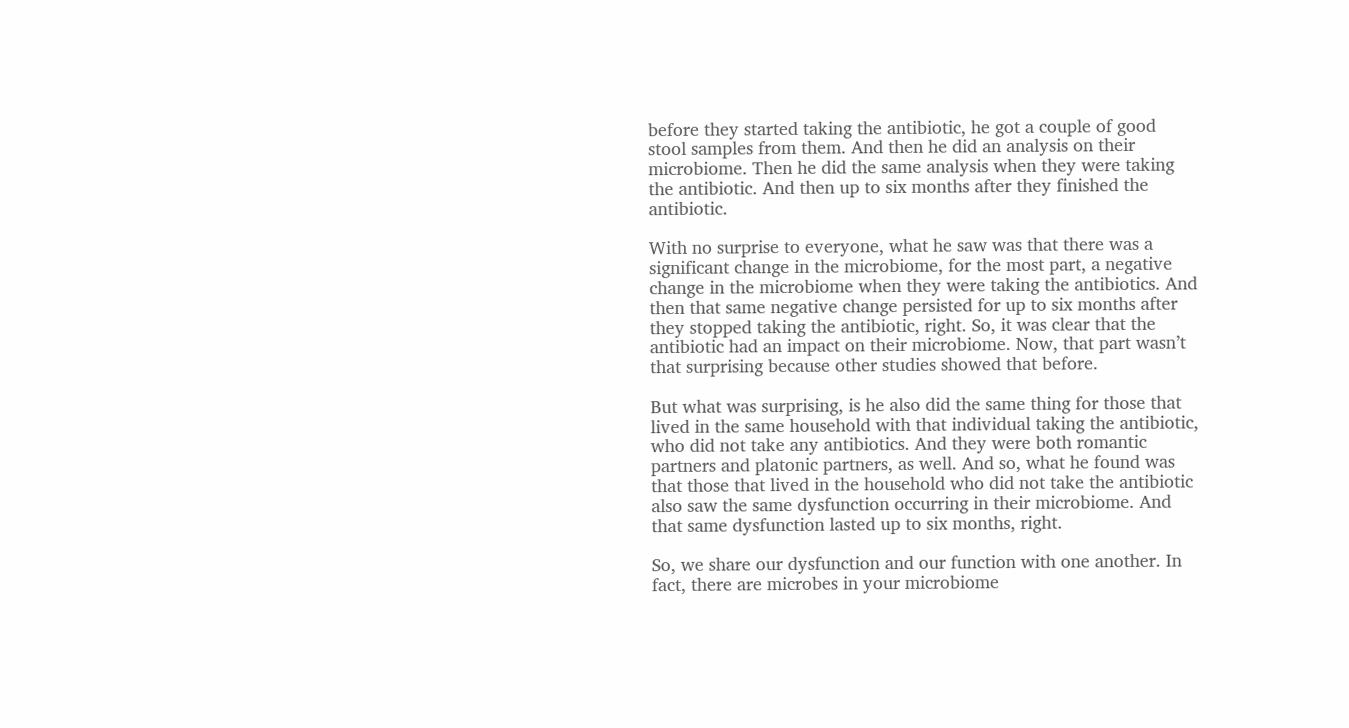before they started taking the antibiotic, he got a couple of good stool samples from them. And then he did an analysis on their microbiome. Then he did the same analysis when they were taking the antibiotic. And then up to six months after they finished the antibiotic.

With no surprise to everyone, what he saw was that there was a significant change in the microbiome, for the most part, a negative change in the microbiome when they were taking the antibiotics. And then that same negative change persisted for up to six months after they stopped taking the antibiotic, right. So, it was clear that the antibiotic had an impact on their microbiome. Now, that part wasn’t that surprising because other studies showed that before.

But what was surprising, is he also did the same thing for those that lived in the same household with that individual taking the antibiotic, who did not take any antibiotics. And they were both romantic partners and platonic partners, as well. And so, what he found was that those that lived in the household who did not take the antibiotic also saw the same dysfunction occurring in their microbiome. And that same dysfunction lasted up to six months, right.

So, we share our dysfunction and our function with one another. In fact, there are microbes in your microbiome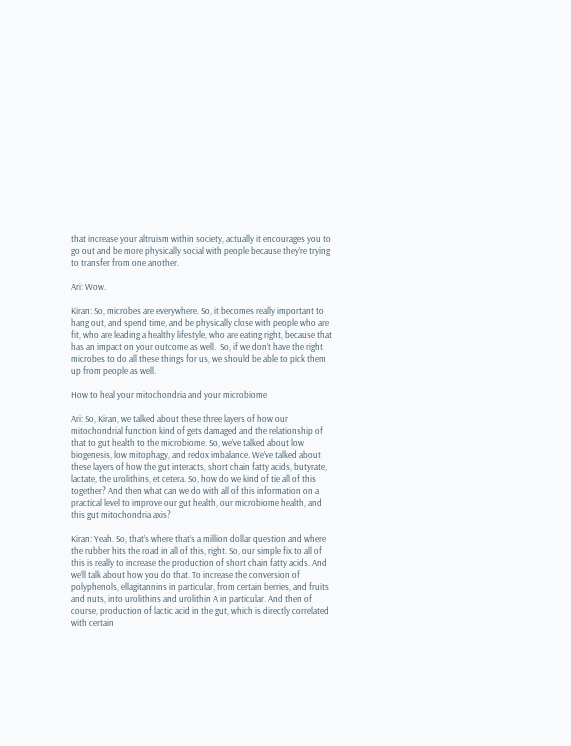that increase your altruism within society, actually it encourages you to go out and be more physically social with people because they’re trying to transfer from one another.

Ari: Wow.

Kiran: So, microbes are everywhere. So, it becomes really important to hang out, and spend time, and be physically close with people who are fit, who are leading a healthy lifestyle, who are eating right, because that has an impact on your outcome as well.  So, if we don’t have the right microbes to do all these things for us, we should be able to pick them up from people as well.

How to heal your mitochondria and your microbiome

Ari: So, Kiran, we talked about these three layers of how our mitochondrial function kind of gets damaged and the relationship of that to gut health to the microbiome. So, we’ve talked about low biogenesis, low mitophagy, and redox imbalance. We’ve talked about these layers of how the gut interacts, short chain fatty acids, butyrate, lactate, the urolithins, et cetera. So, how do we kind of tie all of this together? And then what can we do with all of this information on a practical level to improve our gut health, our microbiome health, and this gut mitochondria axis?

Kiran: Yeah. So, that’s where that’s a million dollar question and where the rubber hits the road in all of this, right. So, our simple fix to all of this is really to increase the production of short chain fatty acids. And we’ll talk about how you do that. To increase the conversion of polyphenols, ellagitannins in particular, from certain berries, and fruits and nuts, into urolithins and urolithin A in particular. And then of course, production of lactic acid in the gut, which is directly correlated with certain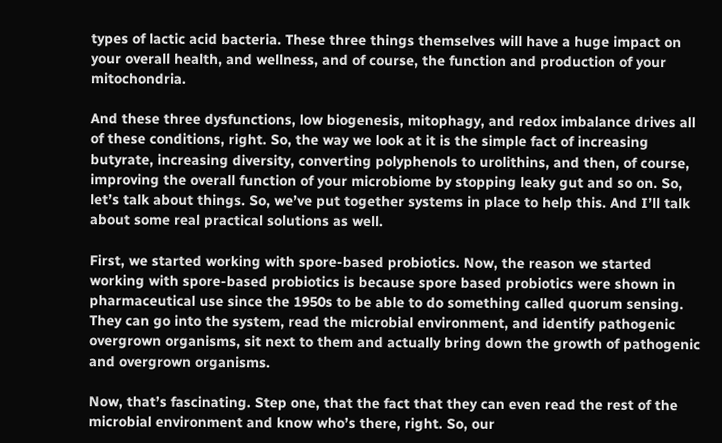types of lactic acid bacteria. These three things themselves will have a huge impact on your overall health, and wellness, and of course, the function and production of your mitochondria.

And these three dysfunctions, low biogenesis, mitophagy, and redox imbalance drives all of these conditions, right. So, the way we look at it is the simple fact of increasing butyrate, increasing diversity, converting polyphenols to urolithins, and then, of course, improving the overall function of your microbiome by stopping leaky gut and so on. So, let’s talk about things. So, we’ve put together systems in place to help this. And I’ll talk about some real practical solutions as well.

First, we started working with spore-based probiotics. Now, the reason we started working with spore-based probiotics is because spore based probiotics were shown in pharmaceutical use since the 1950s to be able to do something called quorum sensing. They can go into the system, read the microbial environment, and identify pathogenic overgrown organisms, sit next to them and actually bring down the growth of pathogenic and overgrown organisms.

Now, that’s fascinating. Step one, that the fact that they can even read the rest of the microbial environment and know who’s there, right. So, our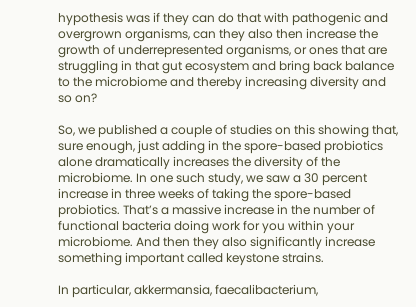hypothesis was if they can do that with pathogenic and overgrown organisms, can they also then increase the growth of underrepresented organisms, or ones that are struggling in that gut ecosystem and bring back balance to the microbiome and thereby increasing diversity and so on?

So, we published a couple of studies on this showing that, sure enough, just adding in the spore-based probiotics alone dramatically increases the diversity of the microbiome. In one such study, we saw a 30 percent increase in three weeks of taking the spore-based probiotics. That’s a massive increase in the number of functional bacteria doing work for you within your microbiome. And then they also significantly increase something important called keystone strains.

In particular, akkermansia, faecalibacterium,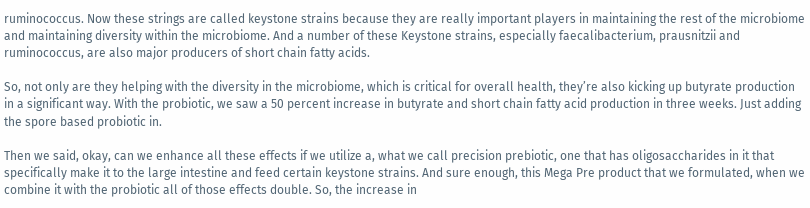ruminococcus. Now these strings are called keystone strains because they are really important players in maintaining the rest of the microbiome and maintaining diversity within the microbiome. And a number of these Keystone strains, especially faecalibacterium, prausnitzii and ruminococcus, are also major producers of short chain fatty acids.

So, not only are they helping with the diversity in the microbiome, which is critical for overall health, they’re also kicking up butyrate production in a significant way. With the probiotic, we saw a 50 percent increase in butyrate and short chain fatty acid production in three weeks. Just adding the spore based probiotic in.

Then we said, okay, can we enhance all these effects if we utilize a, what we call precision prebiotic, one that has oligosaccharides in it that specifically make it to the large intestine and feed certain keystone strains. And sure enough, this Mega Pre product that we formulated, when we combine it with the probiotic all of those effects double. So, the increase in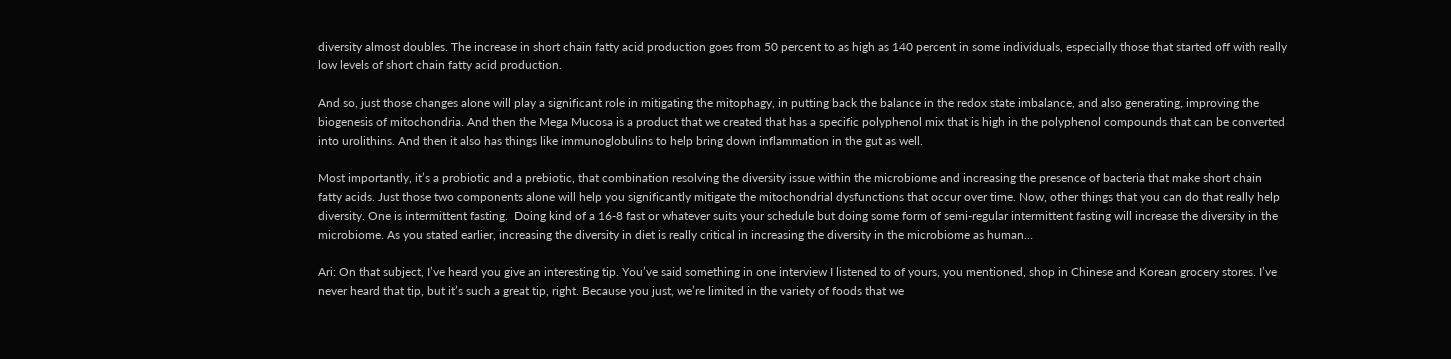diversity almost doubles. The increase in short chain fatty acid production goes from 50 percent to as high as 140 percent in some individuals, especially those that started off with really low levels of short chain fatty acid production.

And so, just those changes alone will play a significant role in mitigating the mitophagy, in putting back the balance in the redox state imbalance, and also generating, improving the biogenesis of mitochondria. And then the Mega Mucosa is a product that we created that has a specific polyphenol mix that is high in the polyphenol compounds that can be converted into urolithins. And then it also has things like immunoglobulins to help bring down inflammation in the gut as well.

Most importantly, it’s a probiotic and a prebiotic, that combination resolving the diversity issue within the microbiome and increasing the presence of bacteria that make short chain fatty acids. Just those two components alone will help you significantly mitigate the mitochondrial dysfunctions that occur over time. Now, other things that you can do that really help diversity. One is intermittent fasting.  Doing kind of a 16-8 fast or whatever suits your schedule but doing some form of semi-regular intermittent fasting will increase the diversity in the microbiome. As you stated earlier, increasing the diversity in diet is really critical in increasing the diversity in the microbiome as human…

Ari: On that subject, I’ve heard you give an interesting tip. You’ve said something in one interview I listened to of yours, you mentioned, shop in Chinese and Korean grocery stores. I’ve never heard that tip, but it’s such a great tip, right. Because you just, we’re limited in the variety of foods that we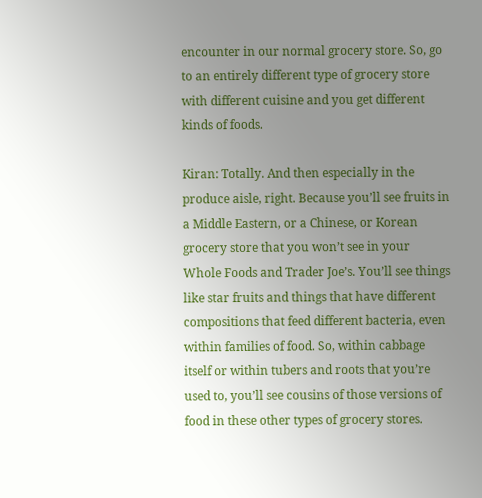encounter in our normal grocery store. So, go to an entirely different type of grocery store with different cuisine and you get different kinds of foods.

Kiran: Totally. And then especially in the produce aisle, right. Because you’ll see fruits in a Middle Eastern, or a Chinese, or Korean grocery store that you won’t see in your Whole Foods and Trader Joe’s. You’ll see things like star fruits and things that have different compositions that feed different bacteria, even within families of food. So, within cabbage itself or within tubers and roots that you’re used to, you’ll see cousins of those versions of food in these other types of grocery stores.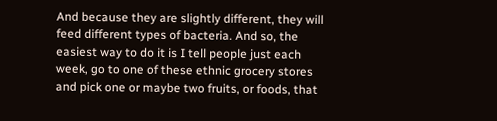And because they are slightly different, they will feed different types of bacteria. And so, the easiest way to do it is I tell people just each week, go to one of these ethnic grocery stores and pick one or maybe two fruits, or foods, that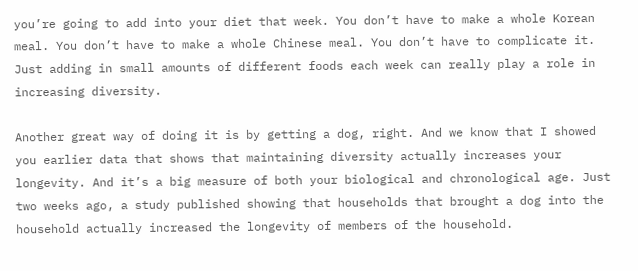you’re going to add into your diet that week. You don’t have to make a whole Korean meal. You don’t have to make a whole Chinese meal. You don’t have to complicate it. Just adding in small amounts of different foods each week can really play a role in increasing diversity.

Another great way of doing it is by getting a dog, right. And we know that I showed you earlier data that shows that maintaining diversity actually increases your longevity. And it’s a big measure of both your biological and chronological age. Just two weeks ago, a study published showing that households that brought a dog into the household actually increased the longevity of members of the household.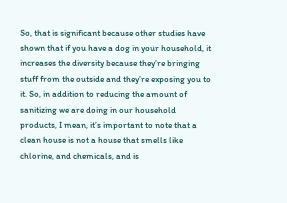So, that is significant because other studies have shown that if you have a dog in your household, it increases the diversity because they’re bringing stuff from the outside and they’re exposing you to it. So, in addition to reducing the amount of sanitizing we are doing in our household products, I mean, it’s important to note that a clean house is not a house that smells like chlorine, and chemicals, and is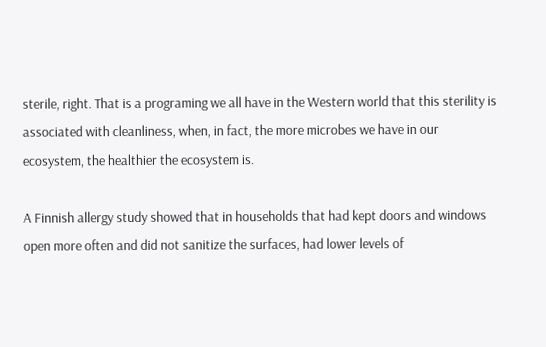sterile, right. That is a programing we all have in the Western world that this sterility is associated with cleanliness, when, in fact, the more microbes we have in our ecosystem, the healthier the ecosystem is.

A Finnish allergy study showed that in households that had kept doors and windows open more often and did not sanitize the surfaces, had lower levels of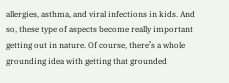allergies, asthma, and viral infections in kids. And so, these type of aspects become really important getting out in nature. Of course, there’s a whole grounding idea with getting that grounded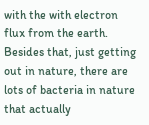with the with electron flux from the earth. Besides that, just getting out in nature, there are lots of bacteria in nature that actually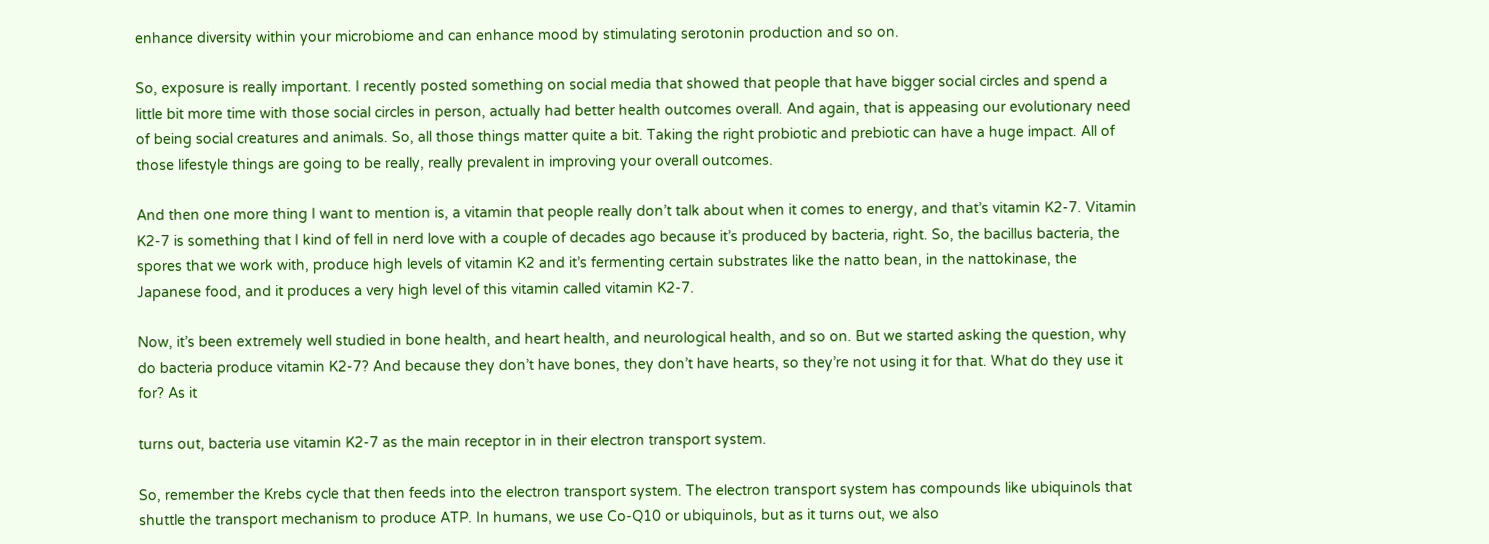enhance diversity within your microbiome and can enhance mood by stimulating serotonin production and so on.

So, exposure is really important. I recently posted something on social media that showed that people that have bigger social circles and spend a little bit more time with those social circles in person, actually had better health outcomes overall. And again, that is appeasing our evolutionary need of being social creatures and animals. So, all those things matter quite a bit. Taking the right probiotic and prebiotic can have a huge impact. All of those lifestyle things are going to be really, really prevalent in improving your overall outcomes.

And then one more thing I want to mention is, a vitamin that people really don’t talk about when it comes to energy, and that’s vitamin K2-7. Vitamin K2-7 is something that I kind of fell in nerd love with a couple of decades ago because it’s produced by bacteria, right. So, the bacillus bacteria, the spores that we work with, produce high levels of vitamin K2 and it’s fermenting certain substrates like the natto bean, in the nattokinase, the Japanese food, and it produces a very high level of this vitamin called vitamin K2-7.

Now, it’s been extremely well studied in bone health, and heart health, and neurological health, and so on. But we started asking the question, why do bacteria produce vitamin K2-7? And because they don’t have bones, they don’t have hearts, so they’re not using it for that. What do they use it for? As it

turns out, bacteria use vitamin K2-7 as the main receptor in in their electron transport system.

So, remember the Krebs cycle that then feeds into the electron transport system. The electron transport system has compounds like ubiquinols that shuttle the transport mechanism to produce ATP. In humans, we use Co-Q10 or ubiquinols, but as it turns out, we also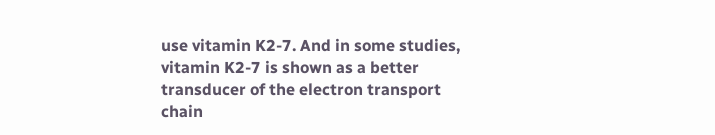use vitamin K2-7. And in some studies, vitamin K2-7 is shown as a better transducer of the electron transport chain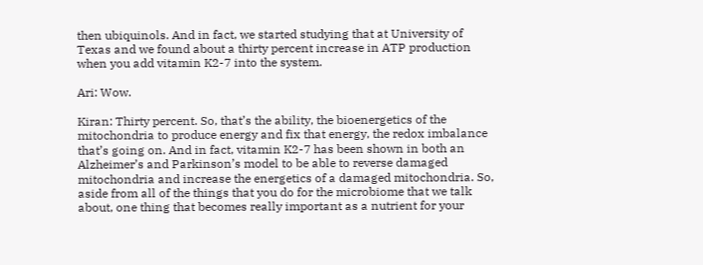then ubiquinols. And in fact, we started studying that at University of Texas and we found about a thirty percent increase in ATP production when you add vitamin K2-7 into the system.

Ari: Wow.

Kiran: Thirty percent. So, that’s the ability, the bioenergetics of the mitochondria to produce energy and fix that energy, the redox imbalance that’s going on. And in fact, vitamin K2-7 has been shown in both an Alzheimer’s and Parkinson’s model to be able to reverse damaged mitochondria and increase the energetics of a damaged mitochondria. So, aside from all of the things that you do for the microbiome that we talk about, one thing that becomes really important as a nutrient for your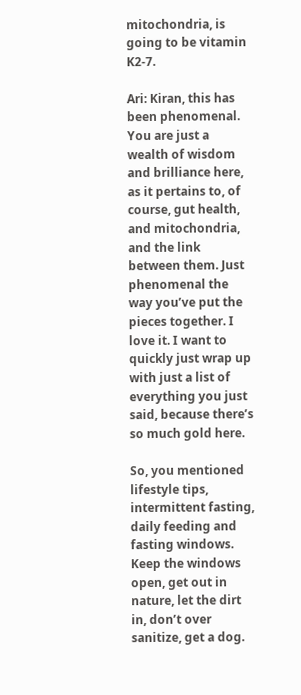mitochondria, is going to be vitamin K2-7.

Ari: Kiran, this has been phenomenal. You are just a wealth of wisdom and brilliance here, as it pertains to, of course, gut health, and mitochondria, and the link between them. Just phenomenal the way you’ve put the pieces together. I love it. I want to quickly just wrap up with just a list of everything you just said, because there’s so much gold here.

So, you mentioned lifestyle tips, intermittent fasting, daily feeding and fasting windows. Keep the windows open, get out in nature, let the dirt in, don’t over sanitize, get a dog.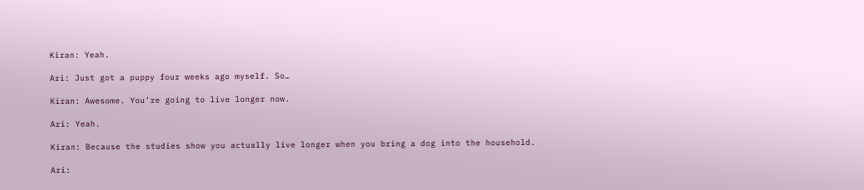Kiran: Yeah.

Ari: Just got a puppy four weeks ago myself. So…

Kiran: Awesome. You’re going to live longer now.

Ari: Yeah.

Kiran: Because the studies show you actually live longer when you bring a dog into the household.

Ari: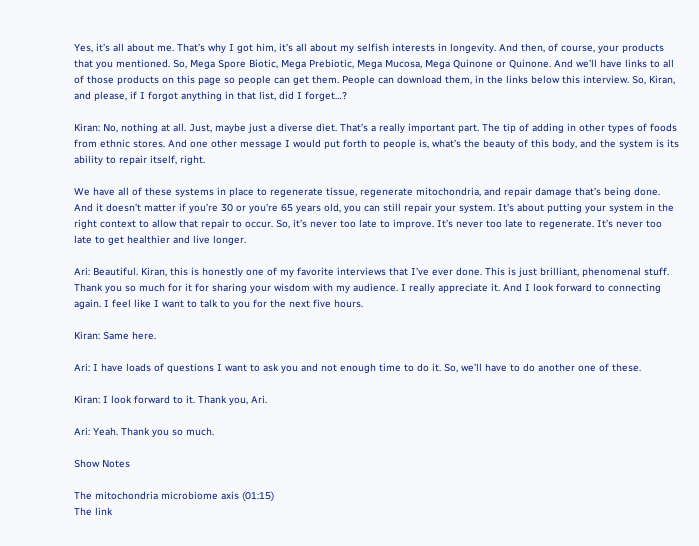Yes, it’s all about me. That’s why I got him, it’s all about my selfish interests in longevity. And then, of course, your products that you mentioned. So, Mega Spore Biotic, Mega Prebiotic, Mega Mucosa, Mega Quinone or Quinone. And we’ll have links to all of those products on this page so people can get them. People can download them, in the links below this interview. So, Kiran, and please, if I forgot anything in that list, did I forget…?

Kiran: No, nothing at all. Just, maybe just a diverse diet. That’s a really important part. The tip of adding in other types of foods from ethnic stores. And one other message I would put forth to people is, what’s the beauty of this body, and the system is its ability to repair itself, right.

We have all of these systems in place to regenerate tissue, regenerate mitochondria, and repair damage that’s being done. And it doesn’t matter if you’re 30 or you’re 65 years old, you can still repair your system. It’s about putting your system in the right context to allow that repair to occur. So, it’s never too late to improve. It’s never too late to regenerate. It’s never too late to get healthier and live longer.

Ari: Beautiful. Kiran, this is honestly one of my favorite interviews that I’ve ever done. This is just brilliant, phenomenal stuff. Thank you so much for it for sharing your wisdom with my audience. I really appreciate it. And I look forward to connecting again. I feel like I want to talk to you for the next five hours.

Kiran: Same here.

Ari: I have loads of questions I want to ask you and not enough time to do it. So, we’ll have to do another one of these.

Kiran: I look forward to it. Thank you, Ari.

Ari: Yeah. Thank you so much.

Show Notes

The mitochondria microbiome axis (01:15)
The link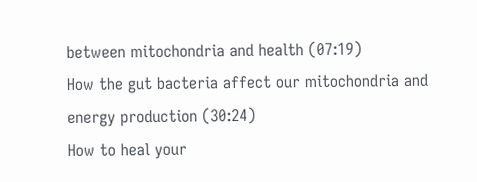between mitochondria and health (07:19)
How the gut bacteria affect our mitochondria and energy production (30:24)
How to heal your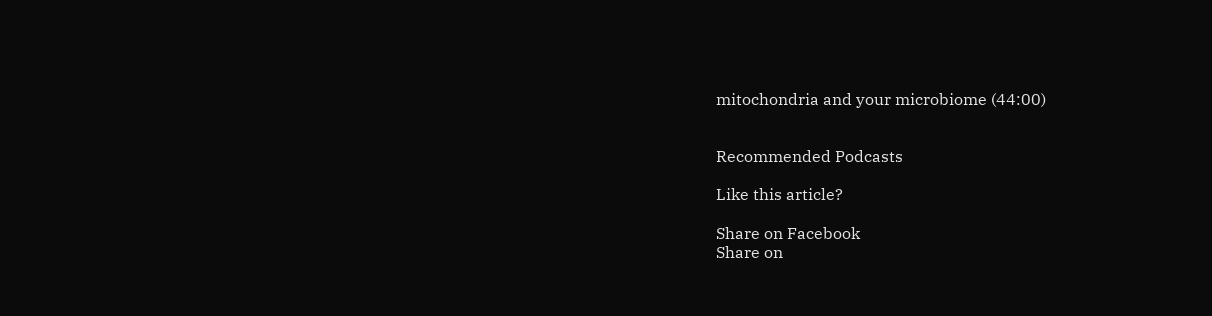mitochondria and your microbiome (44:00)


Recommended Podcasts

Like this article?

Share on Facebook
Share on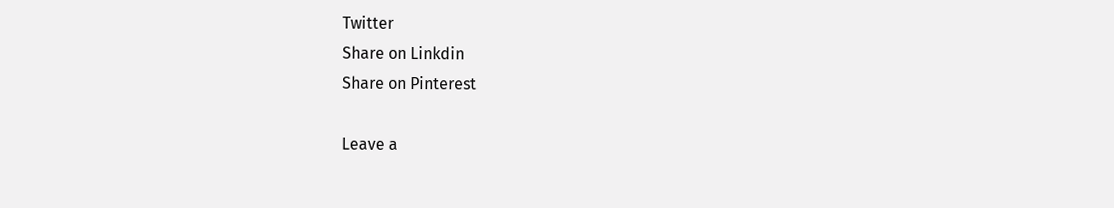Twitter
Share on Linkdin
Share on Pinterest

Leave a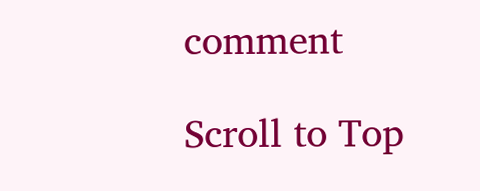comment

Scroll to Top